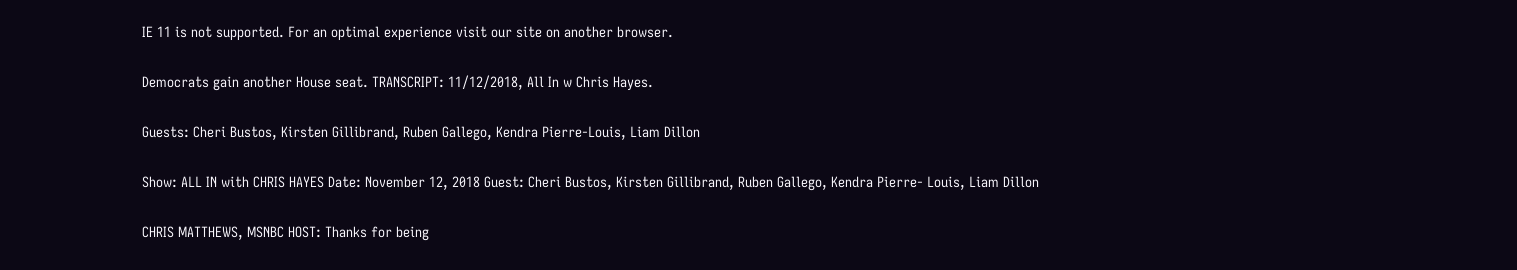IE 11 is not supported. For an optimal experience visit our site on another browser.

Democrats gain another House seat. TRANSCRIPT: 11/12/2018, All In w Chris Hayes.

Guests: Cheri Bustos, Kirsten Gillibrand, Ruben Gallego, Kendra Pierre-Louis, Liam Dillon

Show: ALL IN with CHRIS HAYES Date: November 12, 2018 Guest: Cheri Bustos, Kirsten Gillibrand, Ruben Gallego, Kendra Pierre- Louis, Liam Dillon

CHRIS MATTHEWS, MSNBC HOST: Thanks for being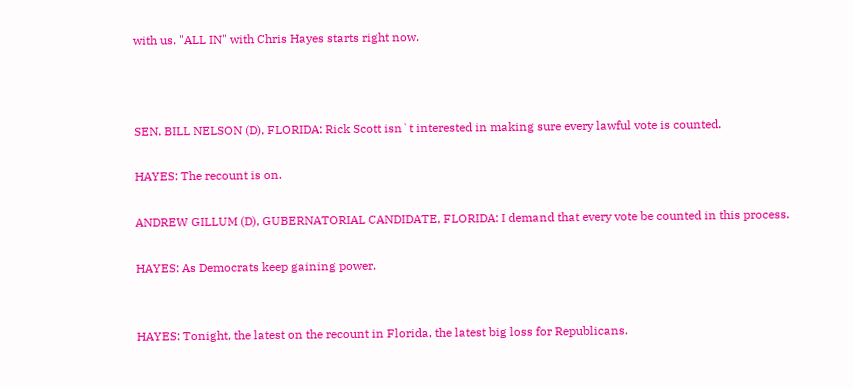with us. "ALL IN" with Chris Hayes starts right now.



SEN. BILL NELSON (D), FLORIDA: Rick Scott isn`t interested in making sure every lawful vote is counted.

HAYES: The recount is on.

ANDREW GILLUM (D), GUBERNATORIAL CANDIDATE, FLORIDA: I demand that every vote be counted in this process.

HAYES: As Democrats keep gaining power.


HAYES: Tonight, the latest on the recount in Florida, the latest big loss for Republicans.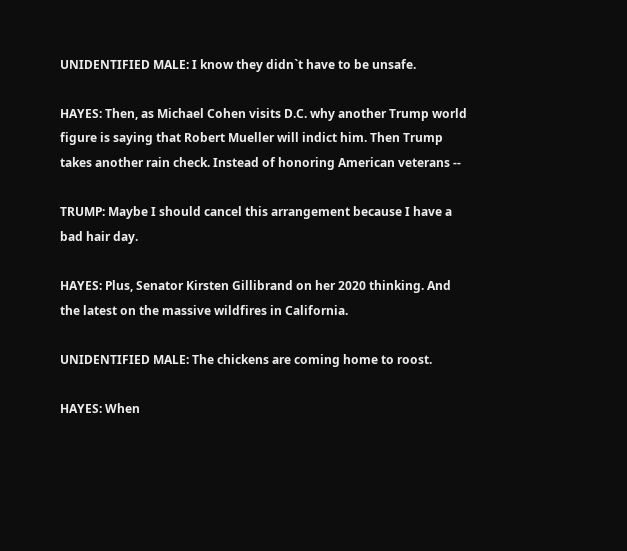UNIDENTIFIED MALE: I know they didn`t have to be unsafe.

HAYES: Then, as Michael Cohen visits D.C. why another Trump world figure is saying that Robert Mueller will indict him. Then Trump takes another rain check. Instead of honoring American veterans --

TRUMP: Maybe I should cancel this arrangement because I have a bad hair day.

HAYES: Plus, Senator Kirsten Gillibrand on her 2020 thinking. And the latest on the massive wildfires in California.

UNIDENTIFIED MALE: The chickens are coming home to roost.

HAYES: When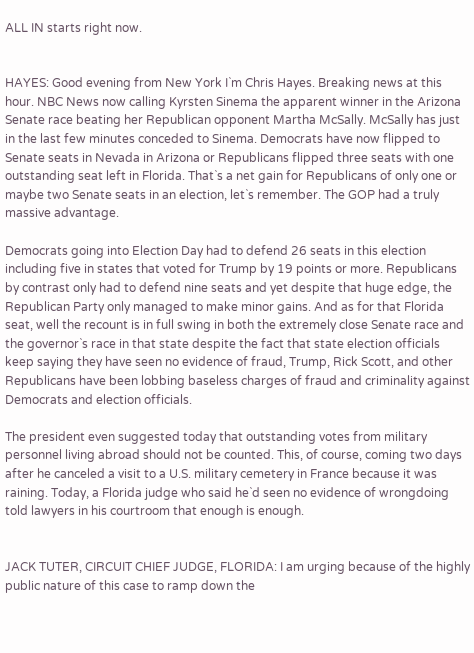ALL IN starts right now.


HAYES: Good evening from New York I`m Chris Hayes. Breaking news at this hour. NBC News now calling Kyrsten Sinema the apparent winner in the Arizona Senate race beating her Republican opponent Martha McSally. McSally has just in the last few minutes conceded to Sinema. Democrats have now flipped to Senate seats in Nevada in Arizona or Republicans flipped three seats with one outstanding seat left in Florida. That`s a net gain for Republicans of only one or maybe two Senate seats in an election, let`s remember. The GOP had a truly massive advantage.

Democrats going into Election Day had to defend 26 seats in this election including five in states that voted for Trump by 19 points or more. Republicans by contrast only had to defend nine seats and yet despite that huge edge, the Republican Party only managed to make minor gains. And as for that Florida seat, well the recount is in full swing in both the extremely close Senate race and the governor`s race in that state despite the fact that state election officials keep saying they have seen no evidence of fraud, Trump, Rick Scott, and other Republicans have been lobbing baseless charges of fraud and criminality against Democrats and election officials.

The president even suggested today that outstanding votes from military personnel living abroad should not be counted. This, of course, coming two days after he canceled a visit to a U.S. military cemetery in France because it was raining. Today, a Florida judge who said he`d seen no evidence of wrongdoing told lawyers in his courtroom that enough is enough.


JACK TUTER, CIRCUIT CHIEF JUDGE, FLORIDA: I am urging because of the highly public nature of this case to ramp down the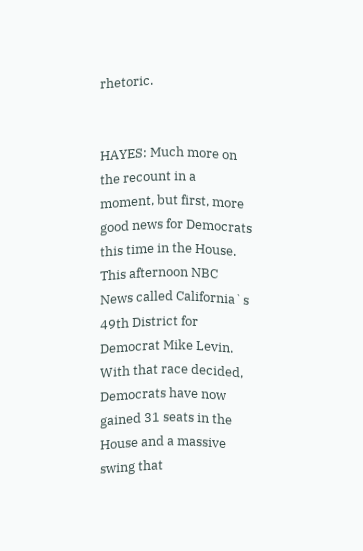rhetoric.


HAYES: Much more on the recount in a moment, but first, more good news for Democrats this time in the House. This afternoon NBC News called California`s 49th District for Democrat Mike Levin. With that race decided, Democrats have now gained 31 seats in the House and a massive swing that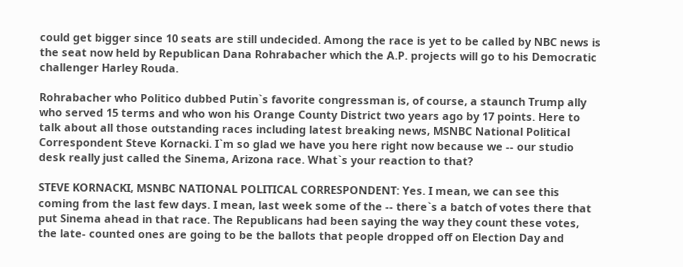could get bigger since 10 seats are still undecided. Among the race is yet to be called by NBC news is the seat now held by Republican Dana Rohrabacher which the A.P. projects will go to his Democratic challenger Harley Rouda.

Rohrabacher who Politico dubbed Putin`s favorite congressman is, of course, a staunch Trump ally who served 15 terms and who won his Orange County District two years ago by 17 points. Here to talk about all those outstanding races including latest breaking news, MSNBC National Political Correspondent Steve Kornacki. I`m so glad we have you here right now because we -- our studio desk really just called the Sinema, Arizona race. What`s your reaction to that?

STEVE KORNACKI, MSNBC NATIONAL POLITICAL CORRESPONDENT: Yes. I mean, we can see this coming from the last few days. I mean, last week some of the -- there`s a batch of votes there that put Sinema ahead in that race. The Republicans had been saying the way they count these votes, the late- counted ones are going to be the ballots that people dropped off on Election Day and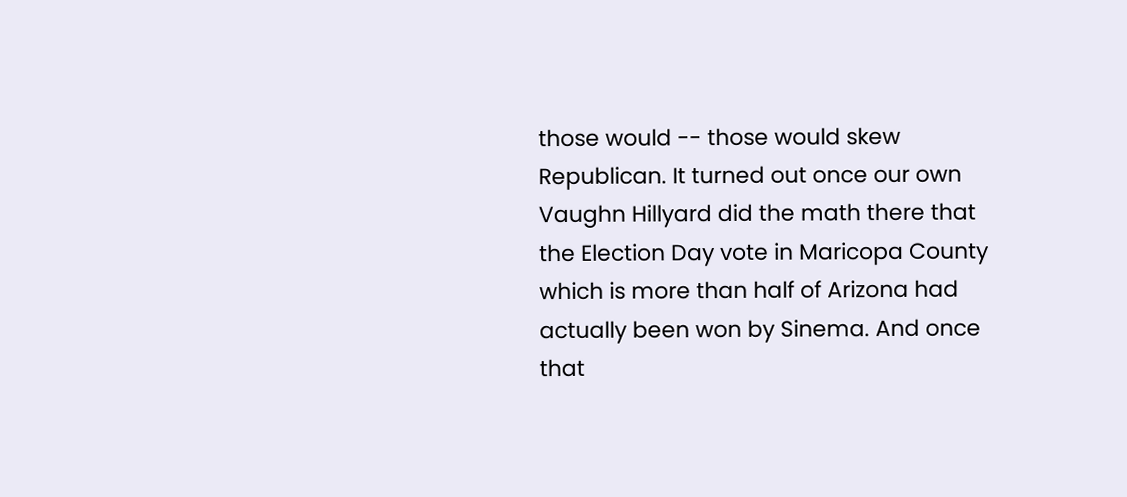those would -- those would skew Republican. It turned out once our own Vaughn Hillyard did the math there that the Election Day vote in Maricopa County which is more than half of Arizona had actually been won by Sinema. And once that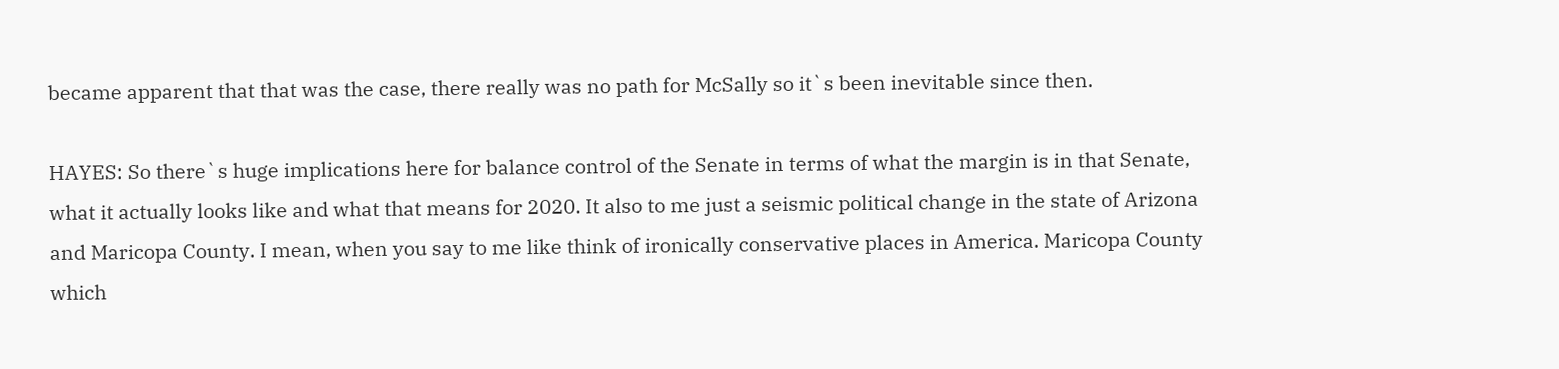became apparent that that was the case, there really was no path for McSally so it`s been inevitable since then.

HAYES: So there`s huge implications here for balance control of the Senate in terms of what the margin is in that Senate, what it actually looks like and what that means for 2020. It also to me just a seismic political change in the state of Arizona and Maricopa County. I mean, when you say to me like think of ironically conservative places in America. Maricopa County which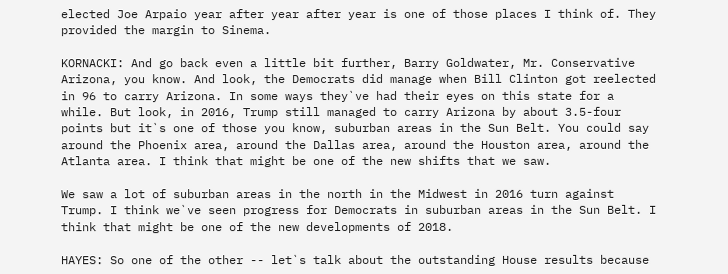elected Joe Arpaio year after year after year is one of those places I think of. They provided the margin to Sinema.

KORNACKI: And go back even a little bit further, Barry Goldwater, Mr. Conservative Arizona, you know. And look, the Democrats did manage when Bill Clinton got reelected in 96 to carry Arizona. In some ways they`ve had their eyes on this state for a while. But look, in 2016, Trump still managed to carry Arizona by about 3.5-four points but it`s one of those you know, suburban areas in the Sun Belt. You could say around the Phoenix area, around the Dallas area, around the Houston area, around the Atlanta area. I think that might be one of the new shifts that we saw.

We saw a lot of suburban areas in the north in the Midwest in 2016 turn against Trump. I think we`ve seen progress for Democrats in suburban areas in the Sun Belt. I think that might be one of the new developments of 2018.

HAYES: So one of the other -- let`s talk about the outstanding House results because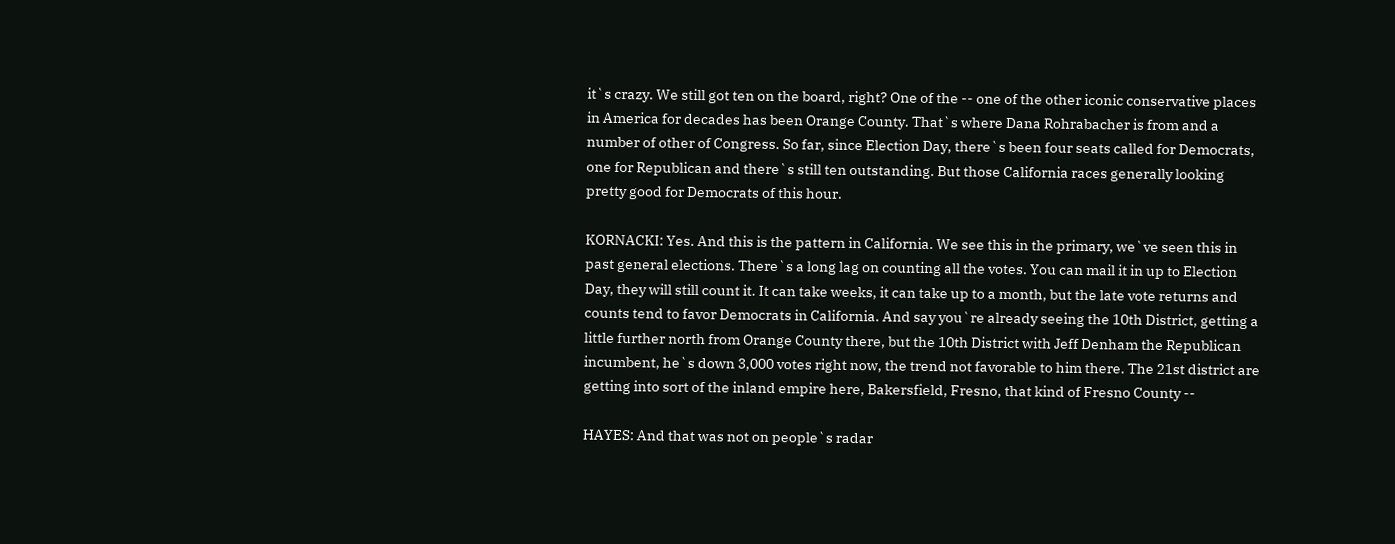it`s crazy. We still got ten on the board, right? One of the -- one of the other iconic conservative places in America for decades has been Orange County. That`s where Dana Rohrabacher is from and a number of other of Congress. So far, since Election Day, there`s been four seats called for Democrats, one for Republican and there`s still ten outstanding. But those California races generally looking pretty good for Democrats of this hour.

KORNACKI: Yes. And this is the pattern in California. We see this in the primary, we`ve seen this in past general elections. There`s a long lag on counting all the votes. You can mail it in up to Election Day, they will still count it. It can take weeks, it can take up to a month, but the late vote returns and counts tend to favor Democrats in California. And say you`re already seeing the 10th District, getting a little further north from Orange County there, but the 10th District with Jeff Denham the Republican incumbent, he`s down 3,000 votes right now, the trend not favorable to him there. The 21st district are getting into sort of the inland empire here, Bakersfield, Fresno, that kind of Fresno County --

HAYES: And that was not on people`s radar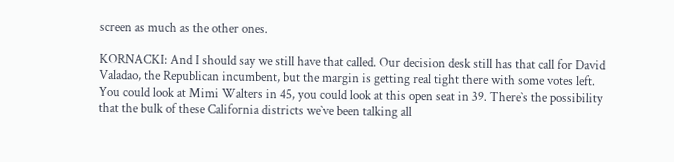screen as much as the other ones.

KORNACKI: And I should say we still have that called. Our decision desk still has that call for David Valadao, the Republican incumbent, but the margin is getting real tight there with some votes left. You could look at Mimi Walters in 45, you could look at this open seat in 39. There`s the possibility that the bulk of these California districts we`ve been talking all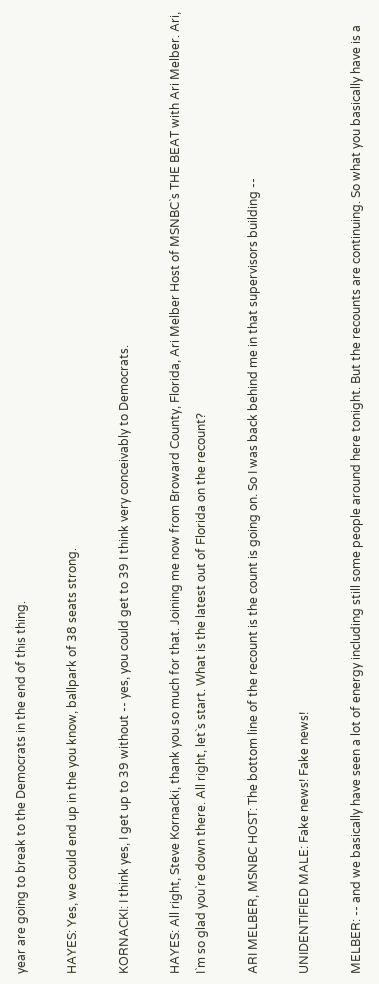year are going to break to the Democrats in the end of this thing.

HAYES: Yes, we could end up in the you know, ballpark of 38 seats strong.

KORNACKI: I think yes, I get up to 39 without -- yes, you could get to 39 I think very conceivably to Democrats.

HAYES: All right, Steve Kornacki, thank you so much for that. Joining me now from Broward County, Florida, Ari Melber Host of MSNBC`s THE BEAT with Ari Melber. Ari, I`m so glad you`re down there. All right, let`s start. What is the latest out of Florida on the recount?

ARI MELBER, MSNBC HOST: The bottom line of the recount is the count is going on. So I was back behind me in that supervisors building --

UNIDENTIFIED MALE: Fake news! Fake news!

MELBER: -- and we basically have seen a lot of energy including still some people around here tonight. But the recounts are continuing. So what you basically have is a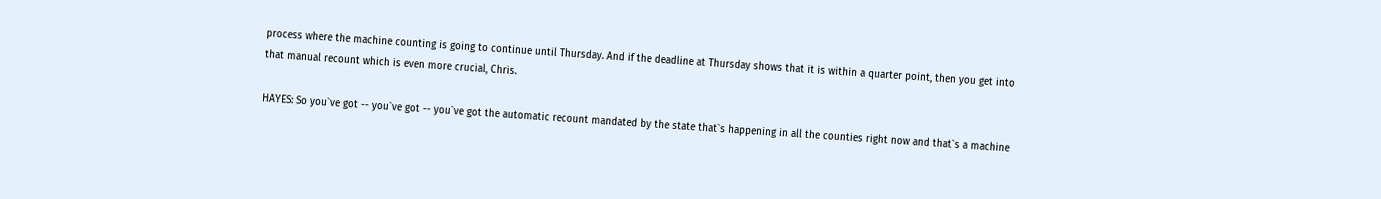process where the machine counting is going to continue until Thursday. And if the deadline at Thursday shows that it is within a quarter point, then you get into that manual recount which is even more crucial, Chris.

HAYES: So you`ve got -- you`ve got -- you`ve got the automatic recount mandated by the state that`s happening in all the counties right now and that`s a machine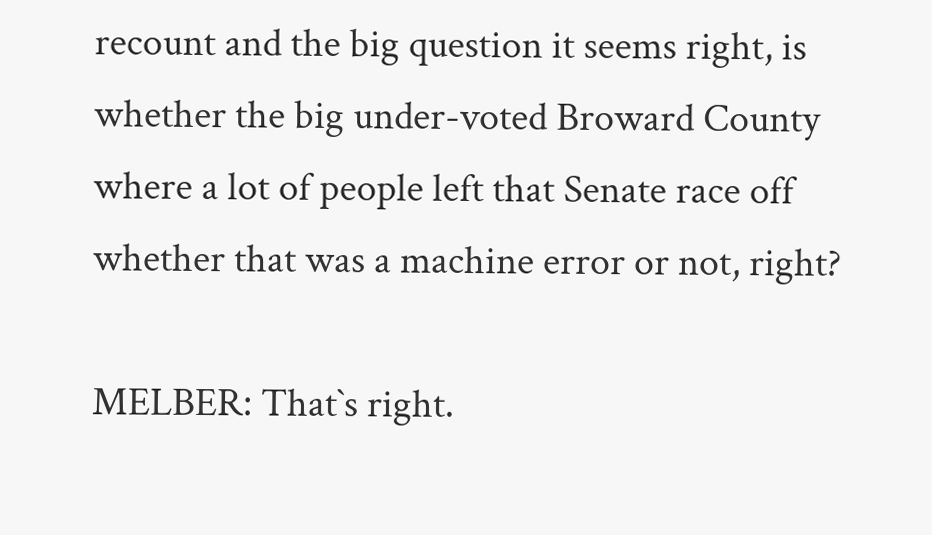recount and the big question it seems right, is whether the big under-voted Broward County where a lot of people left that Senate race off whether that was a machine error or not, right?

MELBER: That`s right.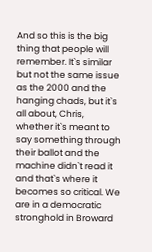And so this is the big thing that people will remember. It`s similar but not the same issue as the 2000 and the hanging chads, but it`s all about, Chris, whether it`s meant to say something through their ballot and the machine didn`t read it and that`s where it becomes so critical. We are in a democratic stronghold in Broward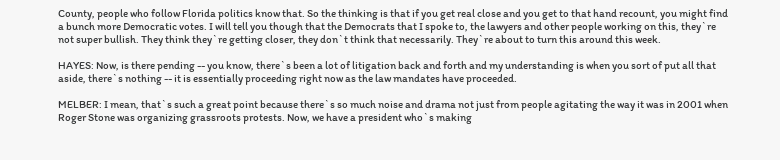County, people who follow Florida politics know that. So the thinking is that if you get real close and you get to that hand recount, you might find a bunch more Democratic votes. I will tell you though that the Democrats that I spoke to, the lawyers and other people working on this, they`re not super bullish. They think they`re getting closer, they don`t think that necessarily. They`re about to turn this around this week.

HAYES: Now, is there pending -- you know, there`s been a lot of litigation back and forth and my understanding is when you sort of put all that aside, there`s nothing -- it is essentially proceeding right now as the law mandates have proceeded.

MELBER: I mean, that`s such a great point because there`s so much noise and drama not just from people agitating the way it was in 2001 when Roger Stone was organizing grassroots protests. Now, we have a president who`s making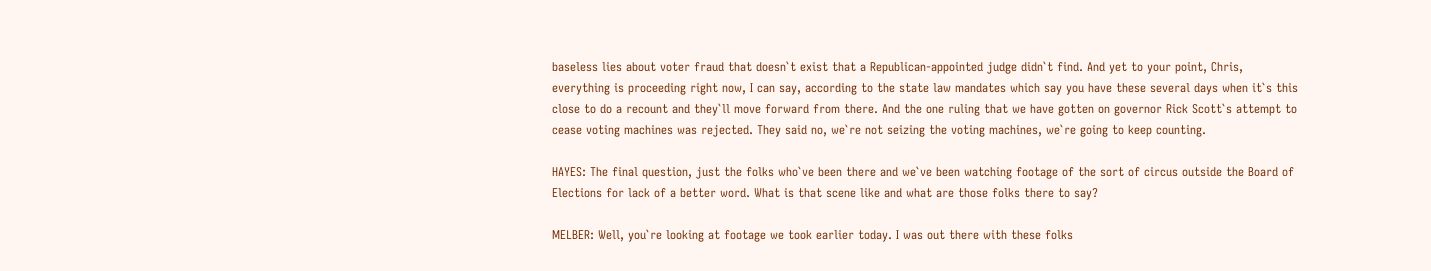baseless lies about voter fraud that doesn`t exist that a Republican-appointed judge didn`t find. And yet to your point, Chris, everything is proceeding right now, I can say, according to the state law mandates which say you have these several days when it`s this close to do a recount and they`ll move forward from there. And the one ruling that we have gotten on governor Rick Scott`s attempt to cease voting machines was rejected. They said no, we`re not seizing the voting machines, we`re going to keep counting.

HAYES: The final question, just the folks who`ve been there and we`ve been watching footage of the sort of circus outside the Board of Elections for lack of a better word. What is that scene like and what are those folks there to say?

MELBER: Well, you`re looking at footage we took earlier today. I was out there with these folks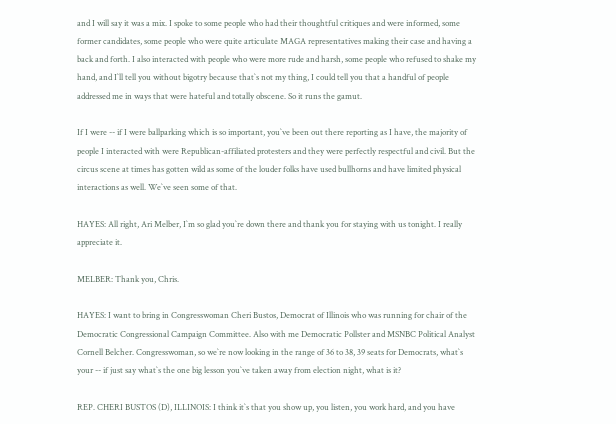and I will say it was a mix. I spoke to some people who had their thoughtful critiques and were informed, some former candidates, some people who were quite articulate MAGA representatives making their case and having a back and forth. I also interacted with people who were more rude and harsh, some people who refused to shake my hand, and I`ll tell you without bigotry because that`s not my thing, I could tell you that a handful of people addressed me in ways that were hateful and totally obscene. So it runs the gamut.

If I were -- if I were ballparking which is so important, you`ve been out there reporting as I have, the majority of people I interacted with were Republican-affiliated protesters and they were perfectly respectful and civil. But the circus scene at times has gotten wild as some of the louder folks have used bullhorns and have limited physical interactions as well. We`ve seen some of that.

HAYES: All right, Ari Melber, I`m so glad you`re down there and thank you for staying with us tonight. I really appreciate it.

MELBER: Thank you, Chris.

HAYES: I want to bring in Congresswoman Cheri Bustos, Democrat of Illinois who was running for chair of the Democratic Congressional Campaign Committee. Also with me Democratic Pollster and MSNBC Political Analyst Cornell Belcher. Congresswoman, so we`re now looking in the range of 36 to 38, 39 seats for Democrats, what`s your -- if just say what`s the one big lesson you`ve taken away from election night, what is it?

REP. CHERI BUSTOS (D), ILLINOIS: I think it`s that you show up, you listen, you work hard, and you have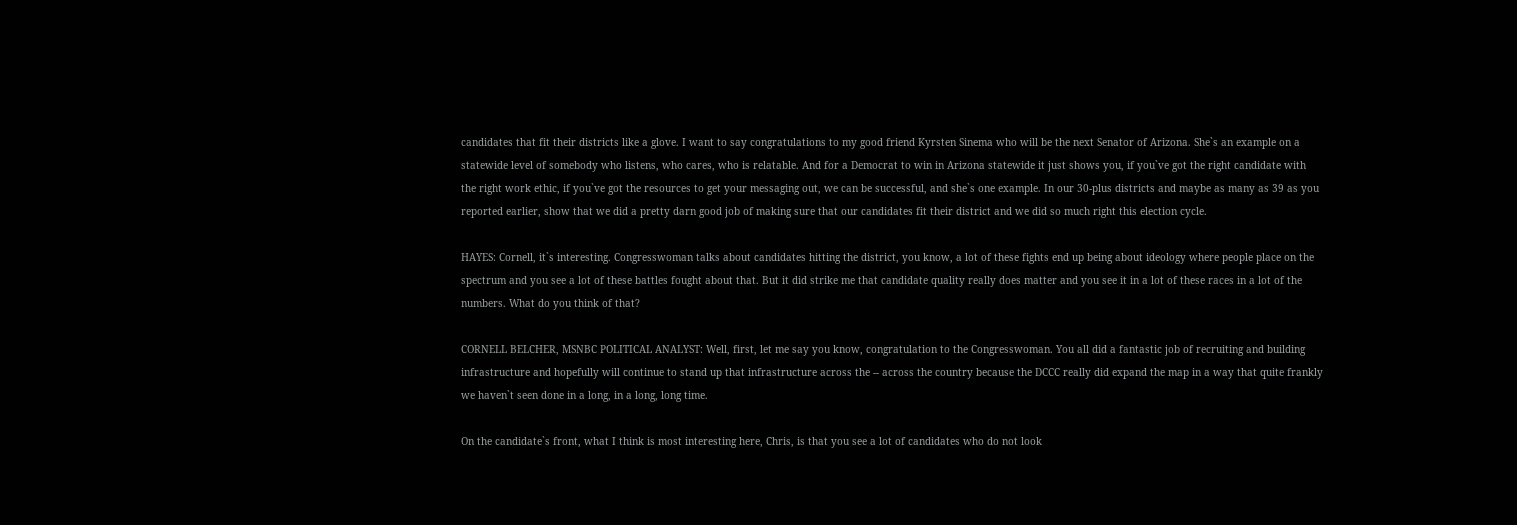candidates that fit their districts like a glove. I want to say congratulations to my good friend Kyrsten Sinema who will be the next Senator of Arizona. She`s an example on a statewide level of somebody who listens, who cares, who is relatable. And for a Democrat to win in Arizona statewide it just shows you, if you`ve got the right candidate with the right work ethic, if you`ve got the resources to get your messaging out, we can be successful, and she`s one example. In our 30-plus districts and maybe as many as 39 as you reported earlier, show that we did a pretty darn good job of making sure that our candidates fit their district and we did so much right this election cycle.

HAYES: Cornell, it`s interesting. Congresswoman talks about candidates hitting the district, you know, a lot of these fights end up being about ideology where people place on the spectrum and you see a lot of these battles fought about that. But it did strike me that candidate quality really does matter and you see it in a lot of these races in a lot of the numbers. What do you think of that?

CORNELL BELCHER, MSNBC POLITICAL ANALYST: Well, first, let me say you know, congratulation to the Congresswoman. You all did a fantastic job of recruiting and building infrastructure and hopefully will continue to stand up that infrastructure across the -- across the country because the DCCC really did expand the map in a way that quite frankly we haven`t seen done in a long, in a long, long time.

On the candidate`s front, what I think is most interesting here, Chris, is that you see a lot of candidates who do not look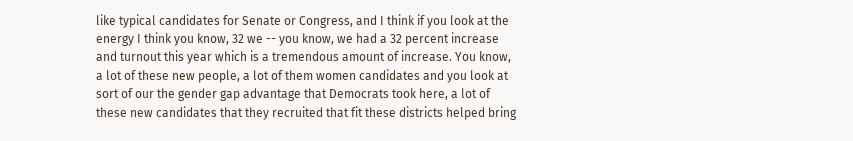like typical candidates for Senate or Congress, and I think if you look at the energy I think you know, 32 we -- you know, we had a 32 percent increase and turnout this year which is a tremendous amount of increase. You know, a lot of these new people, a lot of them women candidates and you look at sort of our the gender gap advantage that Democrats took here, a lot of these new candidates that they recruited that fit these districts helped bring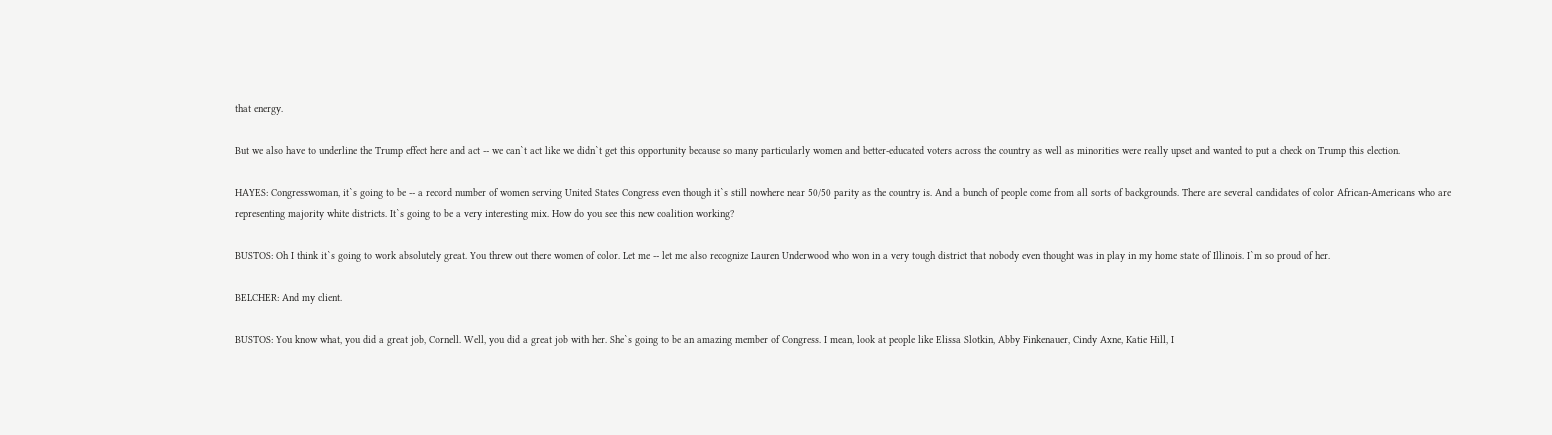that energy.

But we also have to underline the Trump effect here and act -- we can`t act like we didn`t get this opportunity because so many particularly women and better-educated voters across the country as well as minorities were really upset and wanted to put a check on Trump this election.

HAYES: Congresswoman, it`s going to be -- a record number of women serving United States Congress even though it`s still nowhere near 50/50 parity as the country is. And a bunch of people come from all sorts of backgrounds. There are several candidates of color African-Americans who are representing majority white districts. It`s going to be a very interesting mix. How do you see this new coalition working?

BUSTOS: Oh I think it`s going to work absolutely great. You threw out there women of color. Let me -- let me also recognize Lauren Underwood who won in a very tough district that nobody even thought was in play in my home state of Illinois. I`m so proud of her.

BELCHER: And my client.

BUSTOS: You know what, you did a great job, Cornell. Well, you did a great job with her. She`s going to be an amazing member of Congress. I mean, look at people like Elissa Slotkin, Abby Finkenauer, Cindy Axne, Katie Hill, I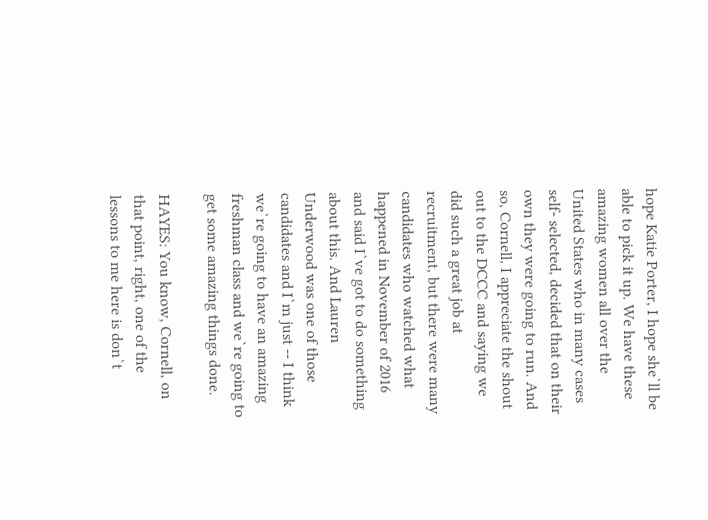hope Katie Porter, I hope she`ll be able to pick it up. We have these amazing women all over the United States who in many cases self- selected, decided that on their own they were going to run. And so, Cornell, I appreciate the shout out to the DCCC and saying we did such a great job at recruitment, but there were many candidates who watched what happened in November of 2016 and said I`ve got to do something about this. And Lauren Underwood was one of those candidates and I`m just -- I think we`re going to have an amazing freshman class and we`re going to get some amazing things done.

HAYES: You know, Cornell, on that point, right, one of the lessons to me here is don`t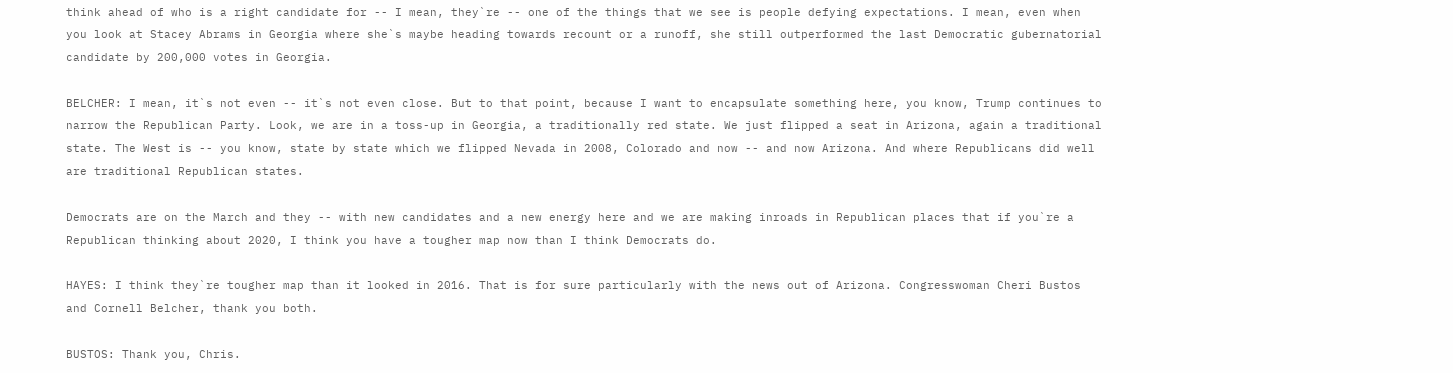think ahead of who is a right candidate for -- I mean, they`re -- one of the things that we see is people defying expectations. I mean, even when you look at Stacey Abrams in Georgia where she`s maybe heading towards recount or a runoff, she still outperformed the last Democratic gubernatorial candidate by 200,000 votes in Georgia.

BELCHER: I mean, it`s not even -- it`s not even close. But to that point, because I want to encapsulate something here, you know, Trump continues to narrow the Republican Party. Look, we are in a toss-up in Georgia, a traditionally red state. We just flipped a seat in Arizona, again a traditional state. The West is -- you know, state by state which we flipped Nevada in 2008, Colorado and now -- and now Arizona. And where Republicans did well are traditional Republican states.

Democrats are on the March and they -- with new candidates and a new energy here and we are making inroads in Republican places that if you`re a Republican thinking about 2020, I think you have a tougher map now than I think Democrats do.

HAYES: I think they`re tougher map than it looked in 2016. That is for sure particularly with the news out of Arizona. Congresswoman Cheri Bustos and Cornell Belcher, thank you both.

BUSTOS: Thank you, Chris.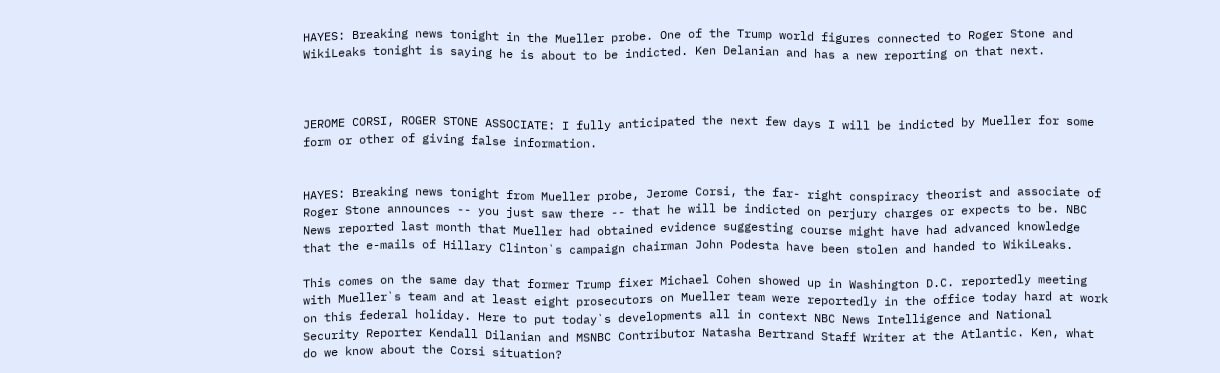HAYES: Breaking news tonight in the Mueller probe. One of the Trump world figures connected to Roger Stone and WikiLeaks tonight is saying he is about to be indicted. Ken Delanian and has a new reporting on that next.



JEROME CORSI, ROGER STONE ASSOCIATE: I fully anticipated the next few days I will be indicted by Mueller for some form or other of giving false information.


HAYES: Breaking news tonight from Mueller probe, Jerome Corsi, the far- right conspiracy theorist and associate of Roger Stone announces -- you just saw there -- that he will be indicted on perjury charges or expects to be. NBC News reported last month that Mueller had obtained evidence suggesting course might have had advanced knowledge that the e-mails of Hillary Clinton`s campaign chairman John Podesta have been stolen and handed to WikiLeaks.

This comes on the same day that former Trump fixer Michael Cohen showed up in Washington D.C. reportedly meeting with Mueller`s team and at least eight prosecutors on Mueller team were reportedly in the office today hard at work on this federal holiday. Here to put today`s developments all in context NBC News Intelligence and National Security Reporter Kendall Dilanian and MSNBC Contributor Natasha Bertrand Staff Writer at the Atlantic. Ken, what do we know about the Corsi situation?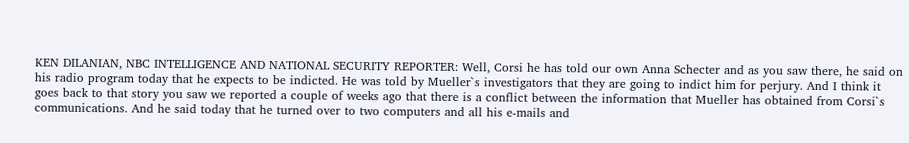KEN DILANIAN, NBC INTELLIGENCE AND NATIONAL SECURITY REPORTER: Well, Corsi he has told our own Anna Schecter and as you saw there, he said on his radio program today that he expects to be indicted. He was told by Mueller`s investigators that they are going to indict him for perjury. And I think it goes back to that story you saw we reported a couple of weeks ago that there is a conflict between the information that Mueller has obtained from Corsi`s communications. And he said today that he turned over to two computers and all his e-mails and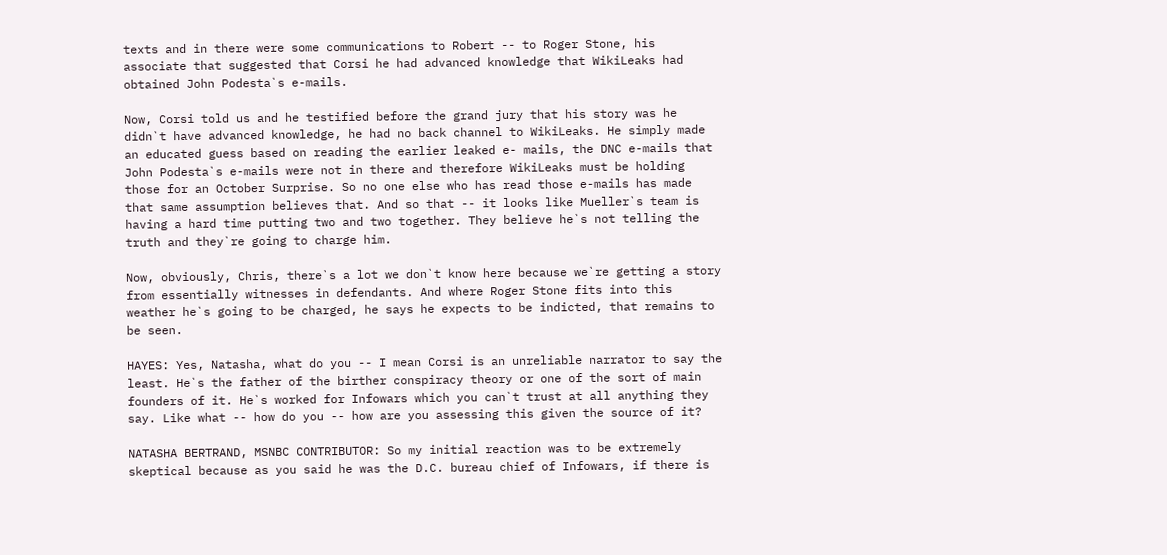texts and in there were some communications to Robert -- to Roger Stone, his associate that suggested that Corsi he had advanced knowledge that WikiLeaks had obtained John Podesta`s e-mails.

Now, Corsi told us and he testified before the grand jury that his story was he didn`t have advanced knowledge, he had no back channel to WikiLeaks. He simply made an educated guess based on reading the earlier leaked e- mails, the DNC e-mails that John Podesta`s e-mails were not in there and therefore WikiLeaks must be holding those for an October Surprise. So no one else who has read those e-mails has made that same assumption believes that. And so that -- it looks like Mueller`s team is having a hard time putting two and two together. They believe he`s not telling the truth and they`re going to charge him.

Now, obviously, Chris, there`s a lot we don`t know here because we`re getting a story from essentially witnesses in defendants. And where Roger Stone fits into this weather he`s going to be charged, he says he expects to be indicted, that remains to be seen.

HAYES: Yes, Natasha, what do you -- I mean Corsi is an unreliable narrator to say the least. He`s the father of the birther conspiracy theory or one of the sort of main founders of it. He`s worked for Infowars which you can`t trust at all anything they say. Like what -- how do you -- how are you assessing this given the source of it?

NATASHA BERTRAND, MSNBC CONTRIBUTOR: So my initial reaction was to be extremely skeptical because as you said he was the D.C. bureau chief of Infowars, if there is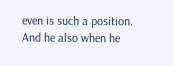even is such a position. And he also when he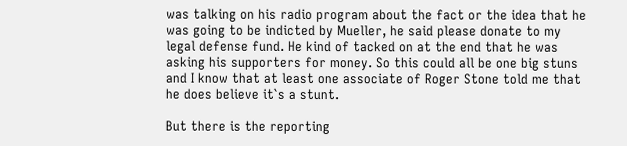was talking on his radio program about the fact or the idea that he was going to be indicted by Mueller, he said please donate to my legal defense fund. He kind of tacked on at the end that he was asking his supporters for money. So this could all be one big stuns and I know that at least one associate of Roger Stone told me that he does believe it`s a stunt.

But there is the reporting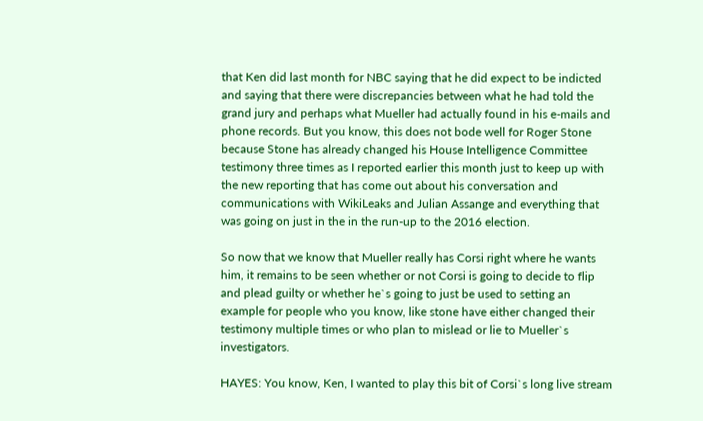that Ken did last month for NBC saying that he did expect to be indicted and saying that there were discrepancies between what he had told the grand jury and perhaps what Mueller had actually found in his e-mails and phone records. But you know, this does not bode well for Roger Stone because Stone has already changed his House Intelligence Committee testimony three times as I reported earlier this month just to keep up with the new reporting that has come out about his conversation and communications with WikiLeaks and Julian Assange and everything that was going on just in the in the run-up to the 2016 election.

So now that we know that Mueller really has Corsi right where he wants him, it remains to be seen whether or not Corsi is going to decide to flip and plead guilty or whether he`s going to just be used to setting an example for people who you know, like stone have either changed their testimony multiple times or who plan to mislead or lie to Mueller`s investigators.

HAYES: You know, Ken, I wanted to play this bit of Corsi`s long live stream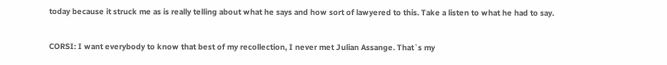today because it struck me as is really telling about what he says and how sort of lawyered to this. Take a listen to what he had to say.


CORSI: I want everybody to know that best of my recollection, I never met Julian Assange. That`s my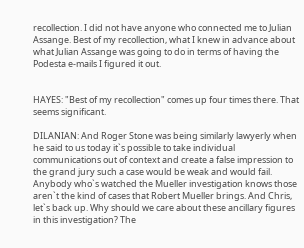recollection. I did not have anyone who connected me to Julian Assange. Best of my recollection, what I knew in advance about what Julian Assange was going to do in terms of having the Podesta e-mails I figured it out.


HAYES: "Best of my recollection" comes up four times there. That seems significant.

DILANIAN: And Roger Stone was being similarly lawyerly when he said to us today it`s possible to take individual communications out of context and create a false impression to the grand jury such a case would be weak and would fail. Anybody who`s watched the Mueller investigation knows those aren`t the kind of cases that Robert Mueller brings. And Chris, let`s back up. Why should we care about these ancillary figures in this investigation? The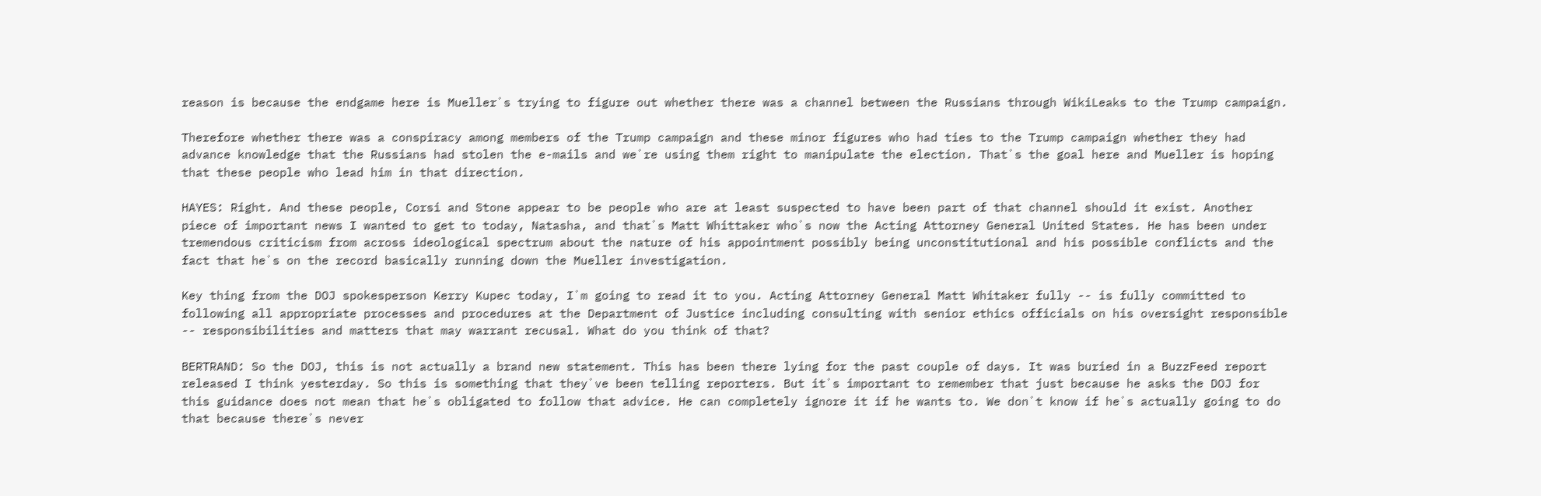reason is because the endgame here is Mueller`s trying to figure out whether there was a channel between the Russians through WikiLeaks to the Trump campaign.

Therefore whether there was a conspiracy among members of the Trump campaign and these minor figures who had ties to the Trump campaign whether they had advance knowledge that the Russians had stolen the e-mails and we`re using them right to manipulate the election. That`s the goal here and Mueller is hoping that these people who lead him in that direction.

HAYES: Right. And these people, Corsi and Stone appear to be people who are at least suspected to have been part of that channel should it exist. Another piece of important news I wanted to get to today, Natasha, and that`s Matt Whittaker who`s now the Acting Attorney General United States. He has been under tremendous criticism from across ideological spectrum about the nature of his appointment possibly being unconstitutional and his possible conflicts and the fact that he`s on the record basically running down the Mueller investigation.

Key thing from the DOJ spokesperson Kerry Kupec today, I`m going to read it to you. Acting Attorney General Matt Whitaker fully -- is fully committed to following all appropriate processes and procedures at the Department of Justice including consulting with senior ethics officials on his oversight responsible -- responsibilities and matters that may warrant recusal. What do you think of that?

BERTRAND: So the DOJ, this is not actually a brand new statement. This has been there lying for the past couple of days. It was buried in a BuzzFeed report released I think yesterday. So this is something that they`ve been telling reporters. But it`s important to remember that just because he asks the DOJ for this guidance does not mean that he`s obligated to follow that advice. He can completely ignore it if he wants to. We don`t know if he`s actually going to do that because there`s never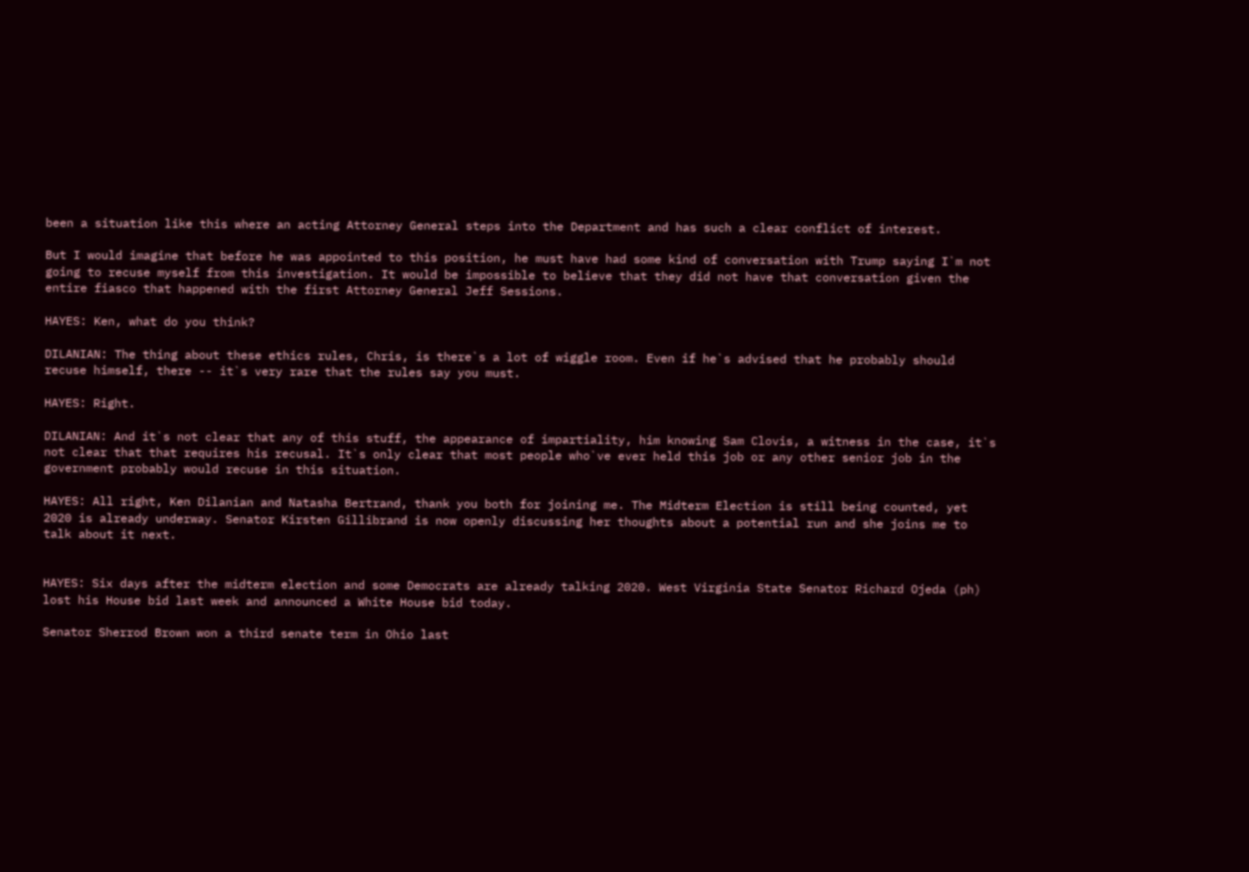been a situation like this where an acting Attorney General steps into the Department and has such a clear conflict of interest.

But I would imagine that before he was appointed to this position, he must have had some kind of conversation with Trump saying I`m not going to recuse myself from this investigation. It would be impossible to believe that they did not have that conversation given the entire fiasco that happened with the first Attorney General Jeff Sessions.

HAYES: Ken, what do you think?

DILANIAN: The thing about these ethics rules, Chris, is there`s a lot of wiggle room. Even if he`s advised that he probably should recuse himself, there -- it`s very rare that the rules say you must.

HAYES: Right.

DILANIAN: And it`s not clear that any of this stuff, the appearance of impartiality, him knowing Sam Clovis, a witness in the case, it`s not clear that that requires his recusal. It`s only clear that most people who`ve ever held this job or any other senior job in the government probably would recuse in this situation.

HAYES: All right, Ken Dilanian and Natasha Bertrand, thank you both for joining me. The Midterm Election is still being counted, yet 2020 is already underway. Senator Kirsten Gillibrand is now openly discussing her thoughts about a potential run and she joins me to talk about it next.


HAYES: Six days after the midterm election and some Democrats are already talking 2020. West Virginia State Senator Richard Ojeda (ph) lost his House bid last week and announced a White House bid today.

Senator Sherrod Brown won a third senate term in Ohio last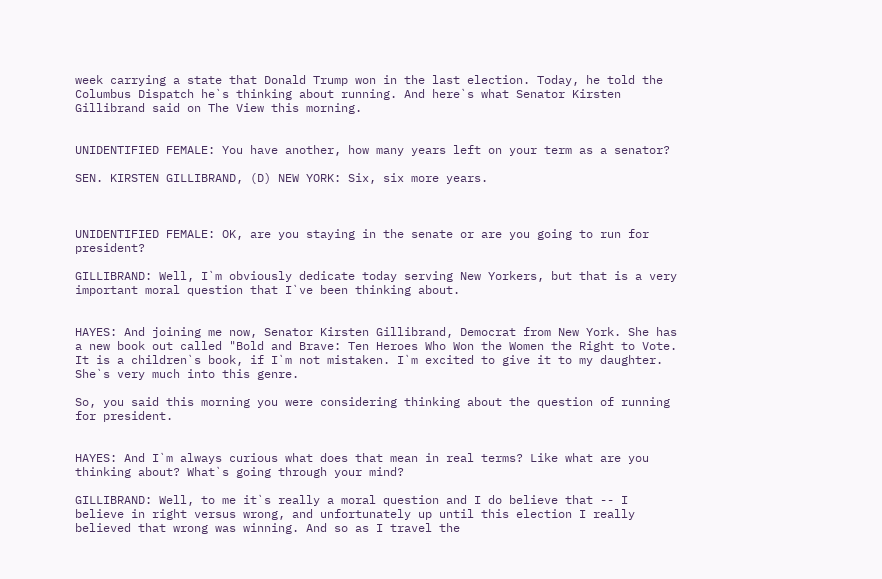week carrying a state that Donald Trump won in the last election. Today, he told the Columbus Dispatch he`s thinking about running. And here`s what Senator Kirsten Gillibrand said on The View this morning.


UNIDENTIFIED FEMALE: You have another, how many years left on your term as a senator?

SEN. KIRSTEN GILLIBRAND, (D) NEW YORK: Six, six more years.



UNIDENTIFIED FEMALE: OK, are you staying in the senate or are you going to run for president?

GILLIBRAND: Well, I`m obviously dedicate today serving New Yorkers, but that is a very important moral question that I`ve been thinking about.


HAYES: And joining me now, Senator Kirsten Gillibrand, Democrat from New York. She has a new book out called "Bold and Brave: Ten Heroes Who Won the Women the Right to Vote. It is a children`s book, if I`m not mistaken. I`m excited to give it to my daughter. She`s very much into this genre.

So, you said this morning you were considering thinking about the question of running for president.


HAYES: And I`m always curious what does that mean in real terms? Like what are you thinking about? What`s going through your mind?

GILLIBRAND: Well, to me it`s really a moral question and I do believe that -- I believe in right versus wrong, and unfortunately up until this election I really believed that wrong was winning. And so as I travel the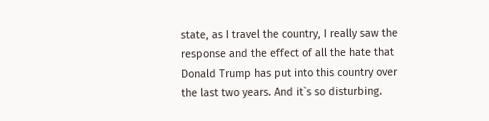state, as I travel the country, I really saw the response and the effect of all the hate that Donald Trump has put into this country over the last two years. And it`s so disturbing.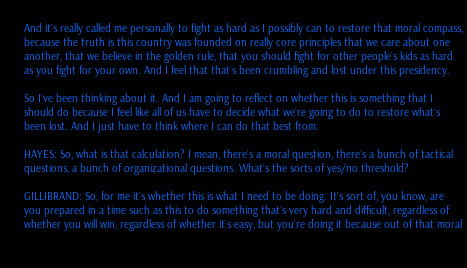And it`s really called me personally to fight as hard as I possibly can to restore that moral compass, because the truth is this country was founded on really core principles that we care about one another, that we believe in the golden rule, that you should fight for other people`s kids as hard as you fight for your own. And I feel that that`s been crumbling and lost under this presidency.

So I`ve been thinking about it. And I am going to reflect on whether this is something that I should do because I feel like all of us have to decide what we`re going to do to restore what`s been lost. And I just have to think where I can do that best from.

HAYES: So, what is that calculation? I mean, there`s a moral question, there`s a bunch of tactical questions, a bunch of organizational questions. What`s the sorts of yes/no threshold?

GILLIBRAND: So, for me it`s whether this is what I need to be doing. It`s sort of, you know, are you prepared in a time such as this to do something that`s very hard and difficult, regardless of whether you will win, regardless of whether it`s easy, but you`re doing it because out of that moral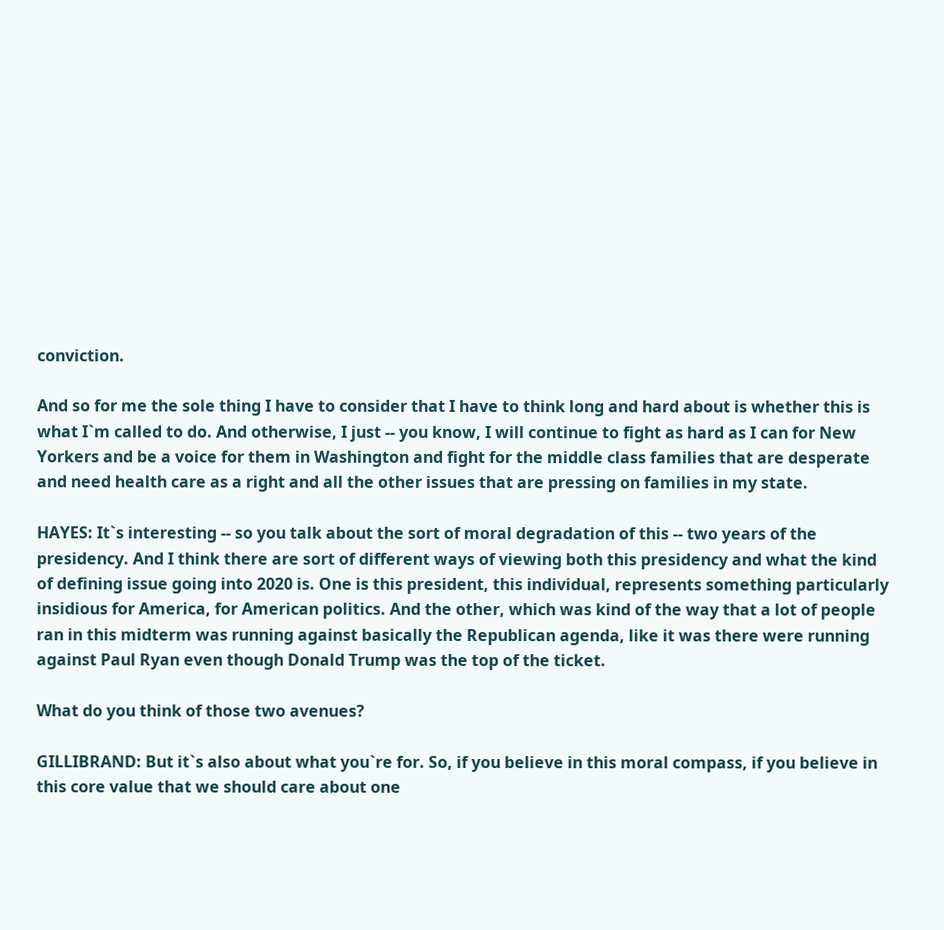conviction.

And so for me the sole thing I have to consider that I have to think long and hard about is whether this is what I`m called to do. And otherwise, I just -- you know, I will continue to fight as hard as I can for New Yorkers and be a voice for them in Washington and fight for the middle class families that are desperate and need health care as a right and all the other issues that are pressing on families in my state.

HAYES: It`s interesting -- so you talk about the sort of moral degradation of this -- two years of the presidency. And I think there are sort of different ways of viewing both this presidency and what the kind of defining issue going into 2020 is. One is this president, this individual, represents something particularly insidious for America, for American politics. And the other, which was kind of the way that a lot of people ran in this midterm was running against basically the Republican agenda, like it was there were running against Paul Ryan even though Donald Trump was the top of the ticket.

What do you think of those two avenues?

GILLIBRAND: But it`s also about what you`re for. So, if you believe in this moral compass, if you believe in this core value that we should care about one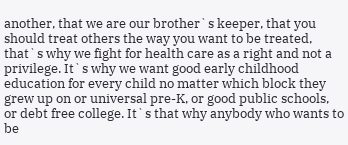another, that we are our brother`s keeper, that you should treat others the way you want to be treated, that`s why we fight for health care as a right and not a privilege. It`s why we want good early childhood education for every child no matter which block they grew up on or universal pre-K, or good public schools, or debt free college. It`s that why anybody who wants to be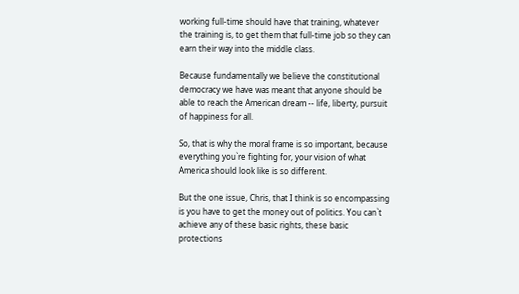working full-time should have that training, whatever the training is, to get them that full-time job so they can earn their way into the middle class.

Because fundamentally we believe the constitutional democracy we have was meant that anyone should be able to reach the American dream -- life, liberty, pursuit of happiness for all.

So, that is why the moral frame is so important, because everything you`re fighting for, your vision of what America should look like is so different.

But the one issue, Chris, that I think is so encompassing is you have to get the money out of politics. You can`t achieve any of these basic rights, these basic protections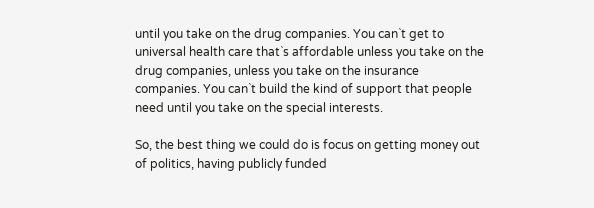until you take on the drug companies. You can`t get to universal health care that`s affordable unless you take on the drug companies, unless you take on the insurance companies. You can`t build the kind of support that people need until you take on the special interests.

So, the best thing we could do is focus on getting money out of politics, having publicly funded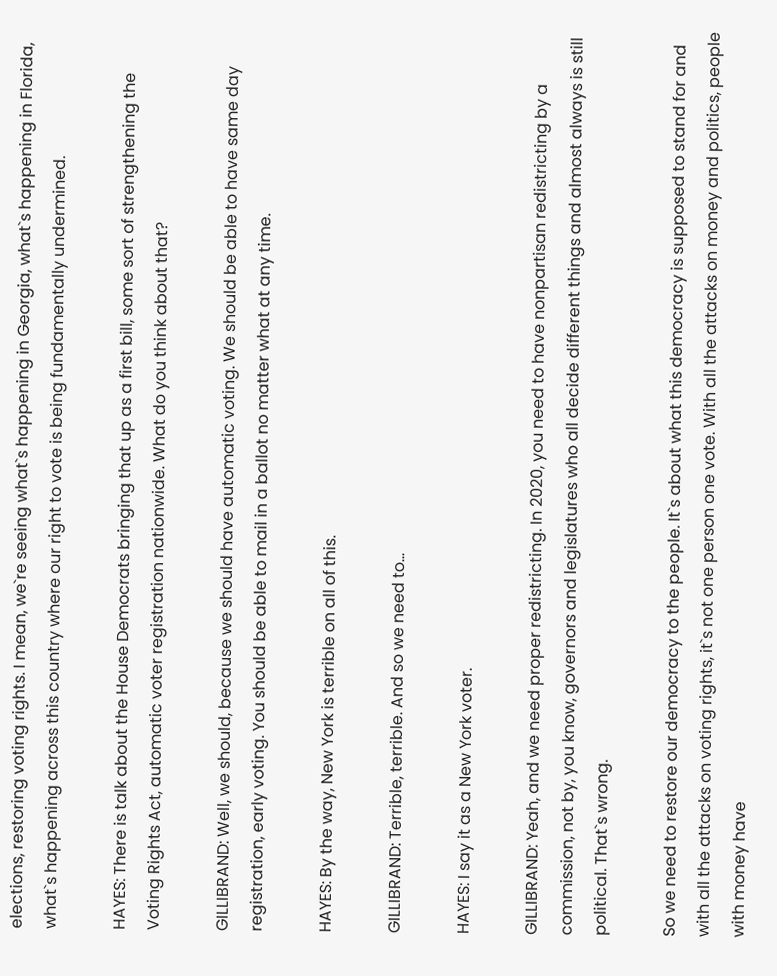elections, restoring voting rights. I mean, we`re seeing what`s happening in Georgia, what`s happening in Florida, what`s happening across this country where our right to vote is being fundamentally undermined.

HAYES: There is talk about the House Democrats bringing that up as a first bill, some sort of strengthening the Voting Rights Act, automatic voter registration nationwide. What do you think about that?

GILLIBRAND: Well, we should, because we should have automatic voting. We should be able to have same day registration, early voting. You should be able to mail in a ballot no matter what at any time.

HAYES: By the way, New York is terrible on all of this.

GILLIBRAND: Terrible, terrible. And so we need to...

HAYES: I say it as a New York voter.

GILLIBRAND: Yeah, and we need proper redistricting. In 2020, you need to have nonpartisan redistricting by a commission, not by, you know, governors and legislatures who all decide different things and almost always is still political. That`s wrong.

So we need to restore our democracy to the people. It`s about what this democracy is supposed to stand for and with all the attacks on voting rights, it`s not one person one vote. With all the attacks on money and politics, people with money have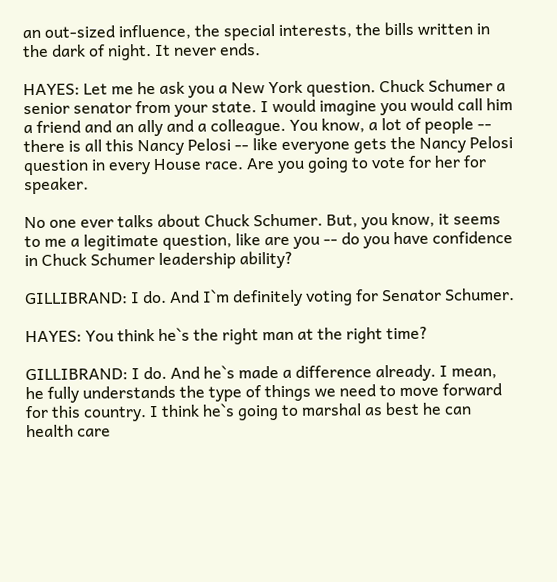an out-sized influence, the special interests, the bills written in the dark of night. It never ends.

HAYES: Let me he ask you a New York question. Chuck Schumer a senior senator from your state. I would imagine you would call him a friend and an ally and a colleague. You know, a lot of people -- there is all this Nancy Pelosi -- like everyone gets the Nancy Pelosi question in every House race. Are you going to vote for her for speaker.

No one ever talks about Chuck Schumer. But, you know, it seems to me a legitimate question, like are you -- do you have confidence in Chuck Schumer leadership ability?

GILLIBRAND: I do. And I`m definitely voting for Senator Schumer.

HAYES: You think he`s the right man at the right time?

GILLIBRAND: I do. And he`s made a difference already. I mean, he fully understands the type of things we need to move forward for this country. I think he`s going to marshal as best he can health care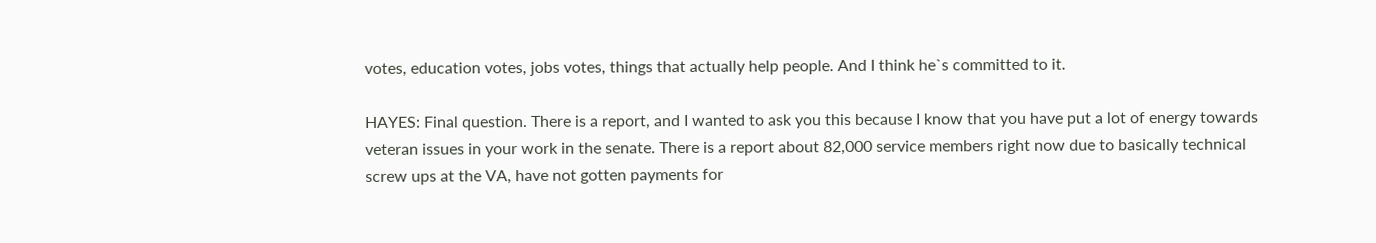votes, education votes, jobs votes, things that actually help people. And I think he`s committed to it.

HAYES: Final question. There is a report, and I wanted to ask you this because I know that you have put a lot of energy towards veteran issues in your work in the senate. There is a report about 82,000 service members right now due to basically technical screw ups at the VA, have not gotten payments for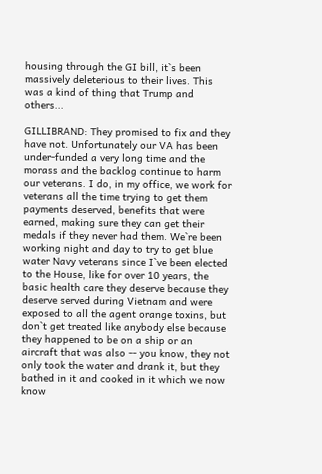housing through the GI bill, it`s been massively deleterious to their lives. This was a kind of thing that Trump and others...

GILLIBRAND: They promised to fix and they have not. Unfortunately our VA has been under-funded a very long time and the morass and the backlog continue to harm our veterans. I do, in my office, we work for veterans all the time trying to get them payments deserved, benefits that were earned, making sure they can get their medals if they never had them. We`re been working night and day to try to get blue water Navy veterans since I`ve been elected to the House, like for over 10 years, the basic health care they deserve because they deserve served during Vietnam and were exposed to all the agent orange toxins, but don`t get treated like anybody else because they happened to be on a ship or an aircraft that was also -- you know, they not only took the water and drank it, but they bathed in it and cooked in it which we now know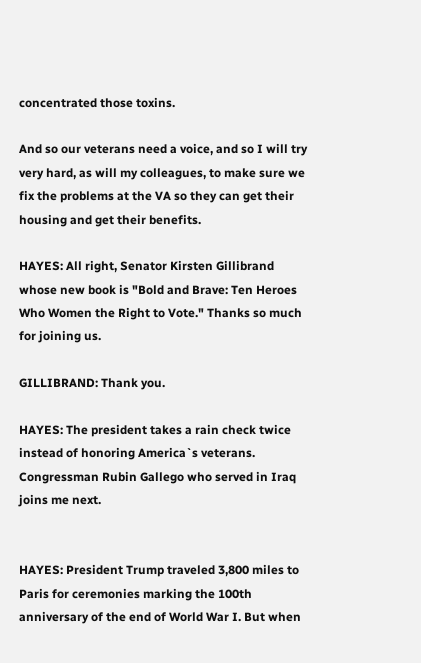concentrated those toxins.

And so our veterans need a voice, and so I will try very hard, as will my colleagues, to make sure we fix the problems at the VA so they can get their housing and get their benefits.

HAYES: All right, Senator Kirsten Gillibrand whose new book is "Bold and Brave: Ten Heroes Who Women the Right to Vote." Thanks so much for joining us.

GILLIBRAND: Thank you.

HAYES: The president takes a rain check twice instead of honoring America`s veterans. Congressman Rubin Gallego who served in Iraq joins me next.


HAYES: President Trump traveled 3,800 miles to Paris for ceremonies marking the 100th anniversary of the end of World War I. But when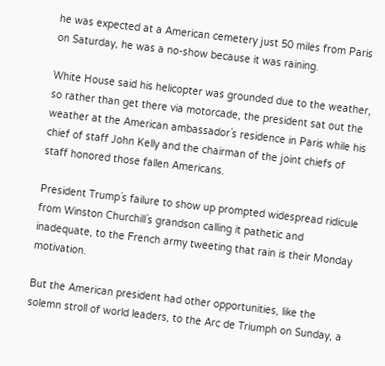he was expected at a American cemetery just 50 miles from Paris on Saturday, he was a no-show because it was raining.

White House said his helicopter was grounded due to the weather, so rather than get there via motorcade, the president sat out the weather at the American ambassador`s residence in Paris while his chief of staff John Kelly and the chairman of the joint chiefs of staff honored those fallen Americans.

President Trump`s failure to show up prompted widespread ridicule from Winston Churchill`s grandson calling it pathetic and inadequate, to the French army tweeting that rain is their Monday motivation.

But the American president had other opportunities, like the solemn stroll of world leaders, to the Arc de Triumph on Sunday, a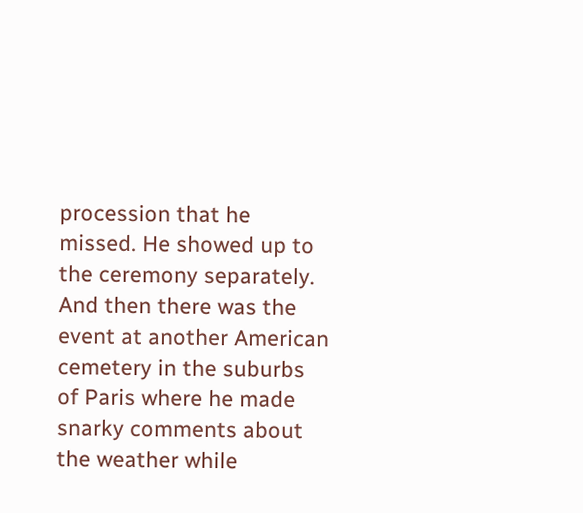procession that he missed. He showed up to the ceremony separately. And then there was the event at another American cemetery in the suburbs of Paris where he made snarky comments about the weather while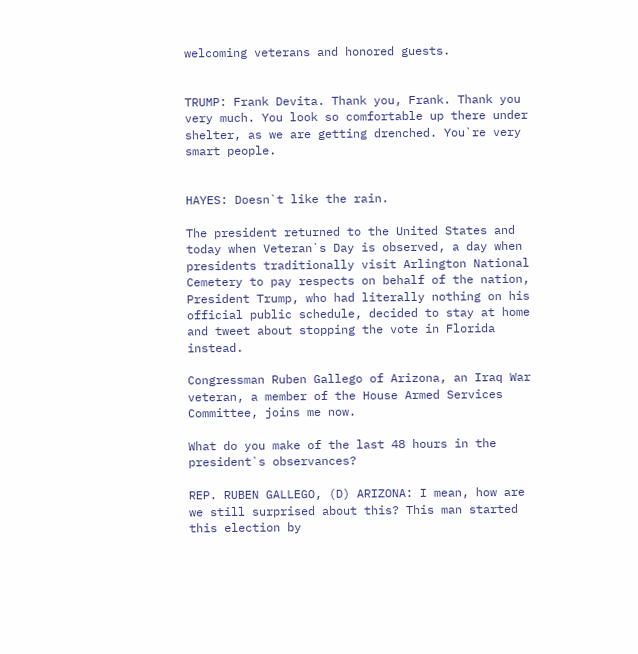welcoming veterans and honored guests.


TRUMP: Frank Devita. Thank you, Frank. Thank you very much. You look so comfortable up there under shelter, as we are getting drenched. You`re very smart people.


HAYES: Doesn`t like the rain.

The president returned to the United States and today when Veteran`s Day is observed, a day when presidents traditionally visit Arlington National Cemetery to pay respects on behalf of the nation, President Trump, who had literally nothing on his official public schedule, decided to stay at home and tweet about stopping the vote in Florida instead.

Congressman Ruben Gallego of Arizona, an Iraq War veteran, a member of the House Armed Services Committee, joins me now.

What do you make of the last 48 hours in the president`s observances?

REP. RUBEN GALLEGO, (D) ARIZONA: I mean, how are we still surprised about this? This man started this election by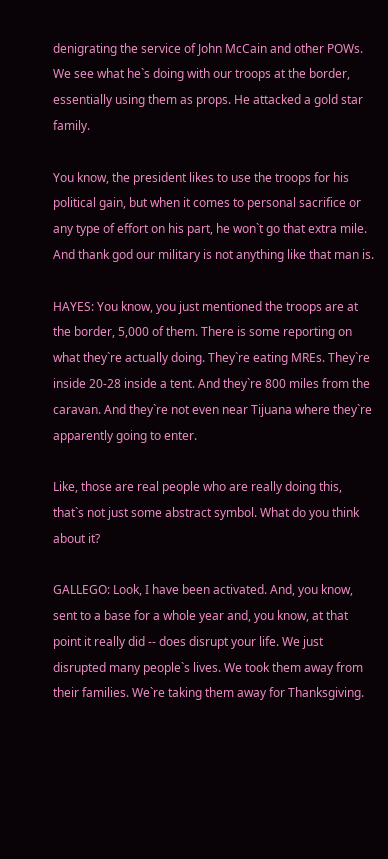denigrating the service of John McCain and other POWs. We see what he`s doing with our troops at the border, essentially using them as props. He attacked a gold star family.

You know, the president likes to use the troops for his political gain, but when it comes to personal sacrifice or any type of effort on his part, he won`t go that extra mile. And thank god our military is not anything like that man is.

HAYES: You know, you just mentioned the troops are at the border, 5,000 of them. There is some reporting on what they`re actually doing. They`re eating MREs. They`re inside 20-28 inside a tent. And they`re 800 miles from the caravan. And they`re not even near Tijuana where they`re apparently going to enter.

Like, those are real people who are really doing this, that`s not just some abstract symbol. What do you think about it?

GALLEGO: Look, I have been activated. And, you know, sent to a base for a whole year and, you know, at that point it really did -- does disrupt your life. We just disrupted many people`s lives. We took them away from their families. We`re taking them away for Thanksgiving.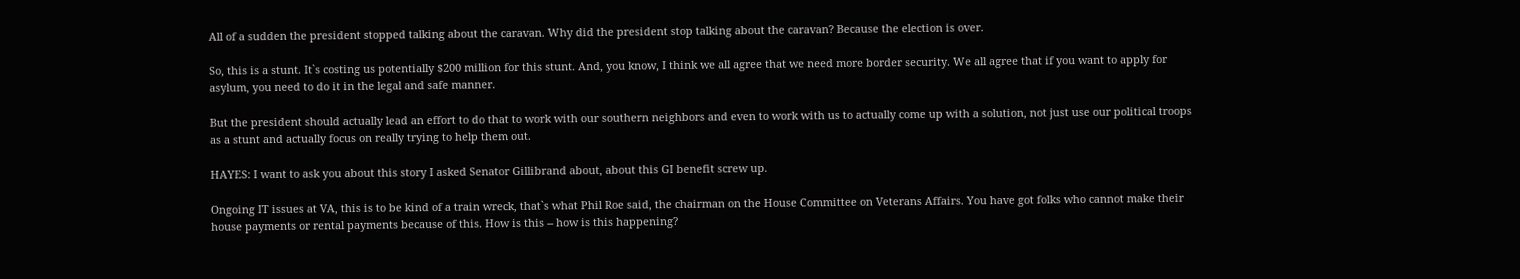All of a sudden the president stopped talking about the caravan. Why did the president stop talking about the caravan? Because the election is over.

So, this is a stunt. It`s costing us potentially $200 million for this stunt. And, you know, I think we all agree that we need more border security. We all agree that if you want to apply for asylum, you need to do it in the legal and safe manner.

But the president should actually lead an effort to do that to work with our southern neighbors and even to work with us to actually come up with a solution, not just use our political troops as a stunt and actually focus on really trying to help them out.

HAYES: I want to ask you about this story I asked Senator Gillibrand about, about this GI benefit screw up.

Ongoing IT issues at VA, this is to be kind of a train wreck, that`s what Phil Roe said, the chairman on the House Committee on Veterans Affairs. You have got folks who cannot make their house payments or rental payments because of this. How is this -- how is this happening?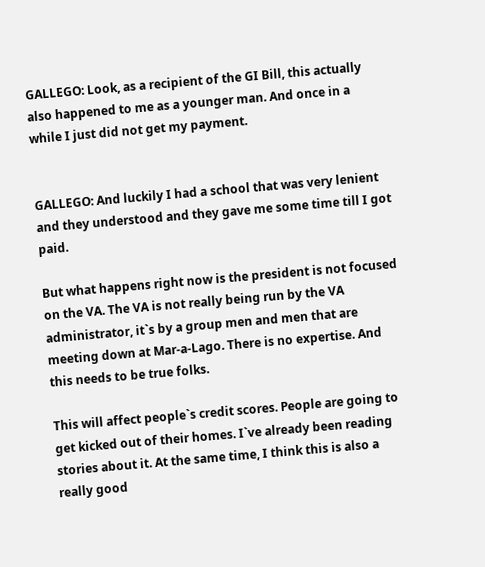GALLEGO: Look, as a recipient of the GI Bill, this actually also happened to me as a younger man. And once in a while I just did not get my payment.


GALLEGO: And luckily I had a school that was very lenient and they understood and they gave me some time till I got paid.

But what happens right now is the president is not focused on the VA. The VA is not really being run by the VA administrator, it`s by a group men and men that are meeting down at Mar-a-Lago. There is no expertise. And this needs to be true folks.

This will affect people`s credit scores. People are going to get kicked out of their homes. I`ve already been reading stories about it. At the same time, I think this is also a really good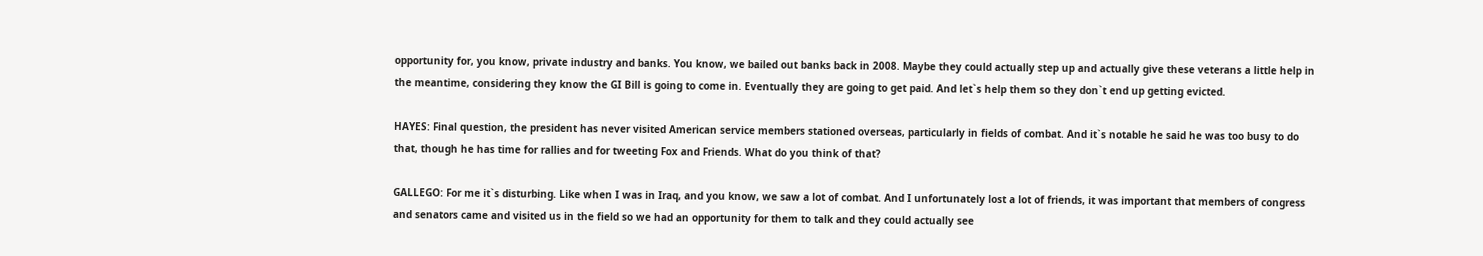opportunity for, you know, private industry and banks. You know, we bailed out banks back in 2008. Maybe they could actually step up and actually give these veterans a little help in the meantime, considering they know the GI Bill is going to come in. Eventually they are going to get paid. And let`s help them so they don`t end up getting evicted.

HAYES: Final question, the president has never visited American service members stationed overseas, particularly in fields of combat. And it`s notable he said he was too busy to do that, though he has time for rallies and for tweeting Fox and Friends. What do you think of that?

GALLEGO: For me it`s disturbing. Like when I was in Iraq, and you know, we saw a lot of combat. And I unfortunately lost a lot of friends, it was important that members of congress and senators came and visited us in the field so we had an opportunity for them to talk and they could actually see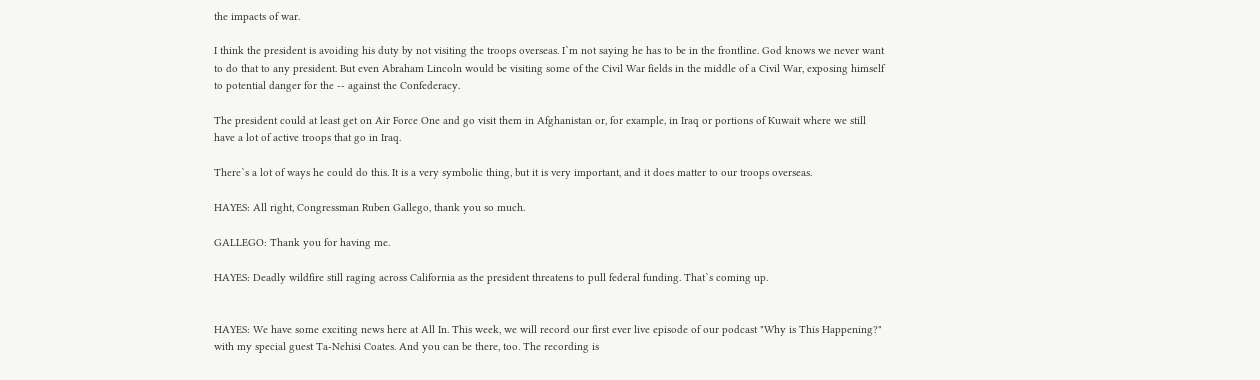the impacts of war.

I think the president is avoiding his duty by not visiting the troops overseas. I`m not saying he has to be in the frontline. God knows we never want to do that to any president. But even Abraham Lincoln would be visiting some of the Civil War fields in the middle of a Civil War, exposing himself to potential danger for the -- against the Confederacy.

The president could at least get on Air Force One and go visit them in Afghanistan or, for example, in Iraq or portions of Kuwait where we still have a lot of active troops that go in Iraq.

There`s a lot of ways he could do this. It is a very symbolic thing, but it is very important, and it does matter to our troops overseas.

HAYES: All right, Congressman Ruben Gallego, thank you so much.

GALLEGO: Thank you for having me.

HAYES: Deadly wildfire still raging across California as the president threatens to pull federal funding. That`s coming up.


HAYES: We have some exciting news here at All In. This week, we will record our first ever live episode of our podcast "Why is This Happening?" with my special guest Ta-Nehisi Coates. And you can be there, too. The recording is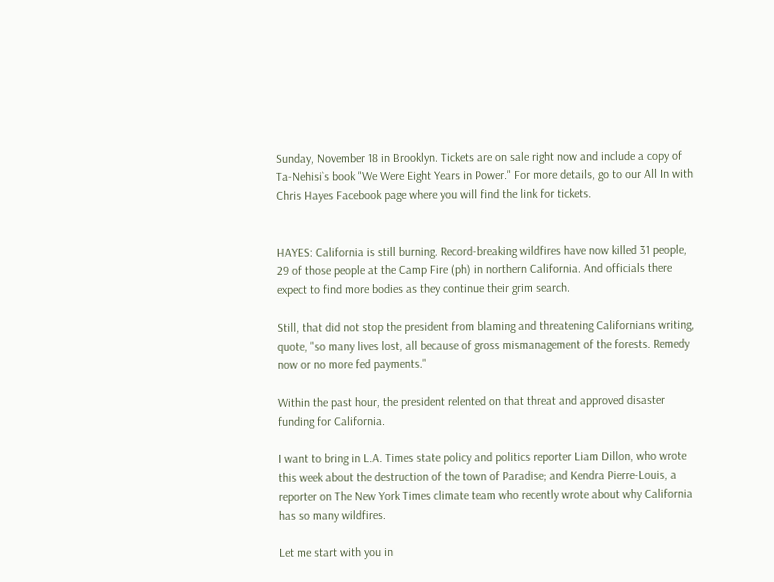Sunday, November 18 in Brooklyn. Tickets are on sale right now and include a copy of Ta-Nehisi`s book "We Were Eight Years in Power." For more details, go to our All In with Chris Hayes Facebook page where you will find the link for tickets.


HAYES: California is still burning. Record-breaking wildfires have now killed 31 people, 29 of those people at the Camp Fire (ph) in northern California. And officials there expect to find more bodies as they continue their grim search.

Still, that did not stop the president from blaming and threatening Californians writing, quote, "so many lives lost, all because of gross mismanagement of the forests. Remedy now or no more fed payments."

Within the past hour, the president relented on that threat and approved disaster funding for California.

I want to bring in L.A. Times state policy and politics reporter Liam Dillon, who wrote this week about the destruction of the town of Paradise; and Kendra Pierre-Louis, a reporter on The New York Times climate team who recently wrote about why California has so many wildfires.

Let me start with you in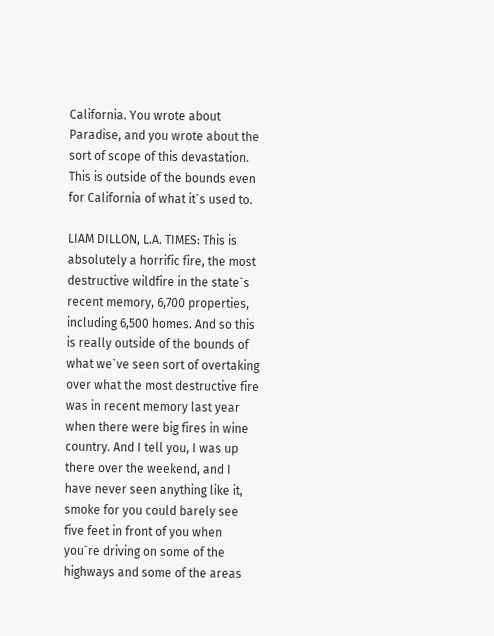California. You wrote about Paradise, and you wrote about the sort of scope of this devastation. This is outside of the bounds even for California of what it`s used to.

LIAM DILLON, L.A. TIMES: This is absolutely a horrific fire, the most destructive wildfire in the state`s recent memory, 6,700 properties, including 6,500 homes. And so this is really outside of the bounds of what we`ve seen sort of overtaking over what the most destructive fire was in recent memory last year when there were big fires in wine country. And I tell you, I was up there over the weekend, and I have never seen anything like it, smoke for you could barely see five feet in front of you when you`re driving on some of the highways and some of the areas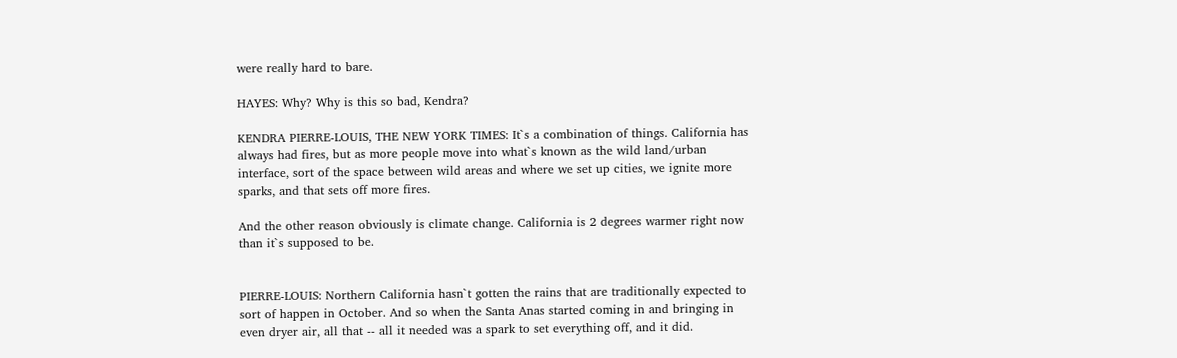were really hard to bare.

HAYES: Why? Why is this so bad, Kendra?

KENDRA PIERRE-LOUIS, THE NEW YORK TIMES: It`s a combination of things. California has always had fires, but as more people move into what`s known as the wild land/urban interface, sort of the space between wild areas and where we set up cities, we ignite more sparks, and that sets off more fires.

And the other reason obviously is climate change. California is 2 degrees warmer right now than it`s supposed to be.


PIERRE-LOUIS: Northern California hasn`t gotten the rains that are traditionally expected to sort of happen in October. And so when the Santa Anas started coming in and bringing in even dryer air, all that -- all it needed was a spark to set everything off, and it did.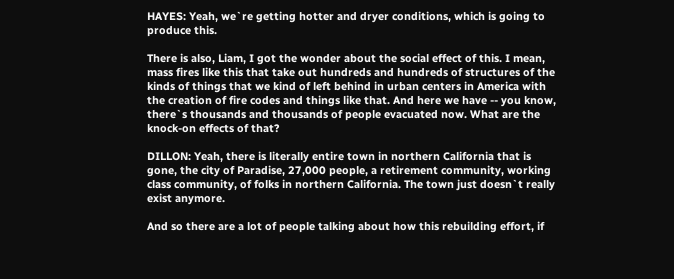HAYES: Yeah, we`re getting hotter and dryer conditions, which is going to produce this.

There is also, Liam, I got the wonder about the social effect of this. I mean, mass fires like this that take out hundreds and hundreds of structures of the kinds of things that we kind of left behind in urban centers in America with the creation of fire codes and things like that. And here we have -- you know, there`s thousands and thousands of people evacuated now. What are the knock-on effects of that?

DILLON: Yeah, there is literally entire town in northern California that is gone, the city of Paradise, 27,000 people, a retirement community, working class community, of folks in northern California. The town just doesn`t really exist anymore.

And so there are a lot of people talking about how this rebuilding effort, if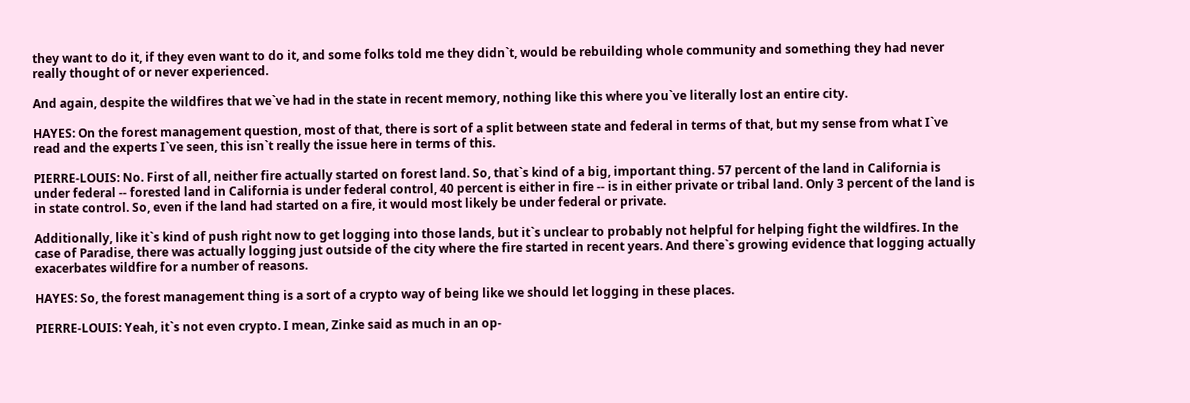they want to do it, if they even want to do it, and some folks told me they didn`t, would be rebuilding whole community and something they had never really thought of or never experienced.

And again, despite the wildfires that we`ve had in the state in recent memory, nothing like this where you`ve literally lost an entire city.

HAYES: On the forest management question, most of that, there is sort of a split between state and federal in terms of that, but my sense from what I`ve read and the experts I`ve seen, this isn`t really the issue here in terms of this.

PIERRE-LOUIS: No. First of all, neither fire actually started on forest land. So, that`s kind of a big, important thing. 57 percent of the land in California is under federal -- forested land in California is under federal control, 40 percent is either in fire -- is in either private or tribal land. Only 3 percent of the land is in state control. So, even if the land had started on a fire, it would most likely be under federal or private.

Additionally, like it`s kind of push right now to get logging into those lands, but it`s unclear to probably not helpful for helping fight the wildfires. In the case of Paradise, there was actually logging just outside of the city where the fire started in recent years. And there`s growing evidence that logging actually exacerbates wildfire for a number of reasons.

HAYES: So, the forest management thing is a sort of a crypto way of being like we should let logging in these places.

PIERRE-LOUIS: Yeah, it`s not even crypto. I mean, Zinke said as much in an op-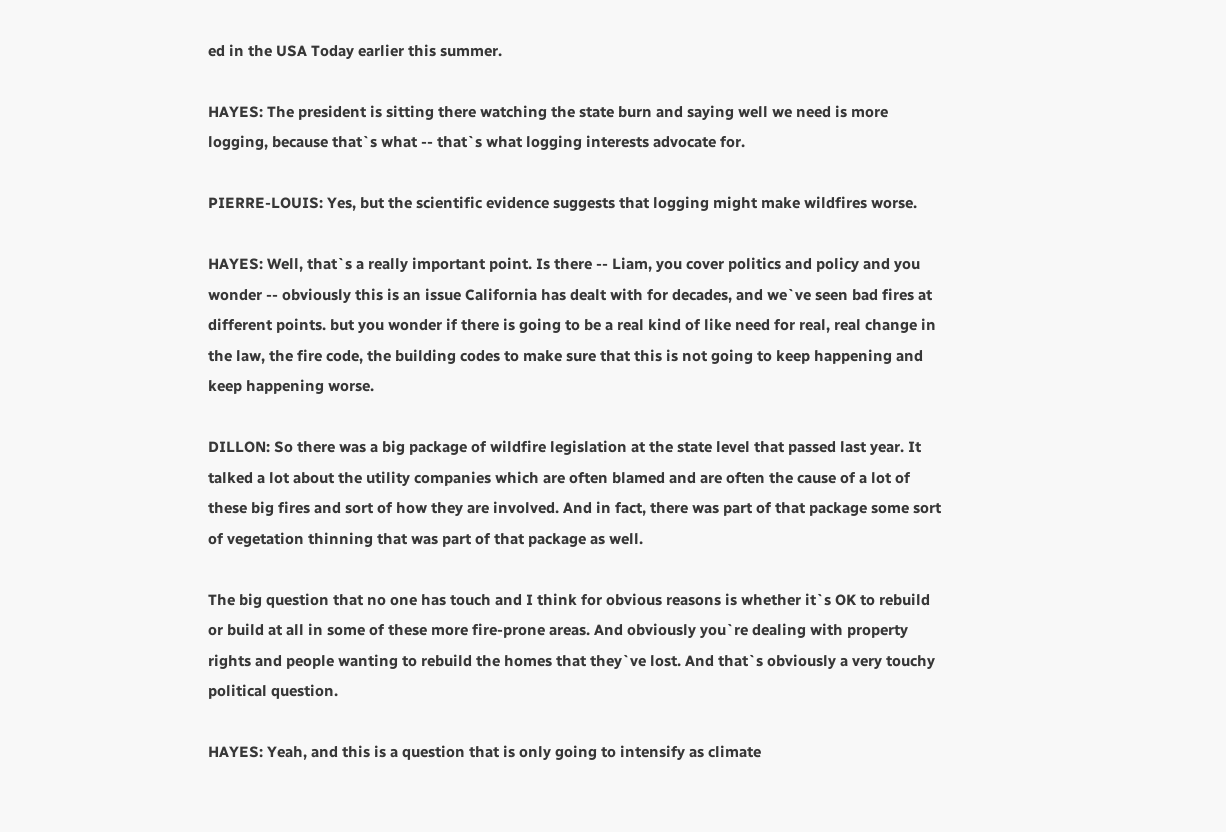ed in the USA Today earlier this summer.

HAYES: The president is sitting there watching the state burn and saying well we need is more logging, because that`s what -- that`s what logging interests advocate for.

PIERRE-LOUIS: Yes, but the scientific evidence suggests that logging might make wildfires worse.

HAYES: Well, that`s a really important point. Is there -- Liam, you cover politics and policy and you wonder -- obviously this is an issue California has dealt with for decades, and we`ve seen bad fires at different points. but you wonder if there is going to be a real kind of like need for real, real change in the law, the fire code, the building codes to make sure that this is not going to keep happening and keep happening worse.

DILLON: So there was a big package of wildfire legislation at the state level that passed last year. It talked a lot about the utility companies which are often blamed and are often the cause of a lot of these big fires and sort of how they are involved. And in fact, there was part of that package some sort of vegetation thinning that was part of that package as well.

The big question that no one has touch and I think for obvious reasons is whether it`s OK to rebuild or build at all in some of these more fire-prone areas. And obviously you`re dealing with property rights and people wanting to rebuild the homes that they`ve lost. And that`s obviously a very touchy political question.

HAYES: Yeah, and this is a question that is only going to intensify as climate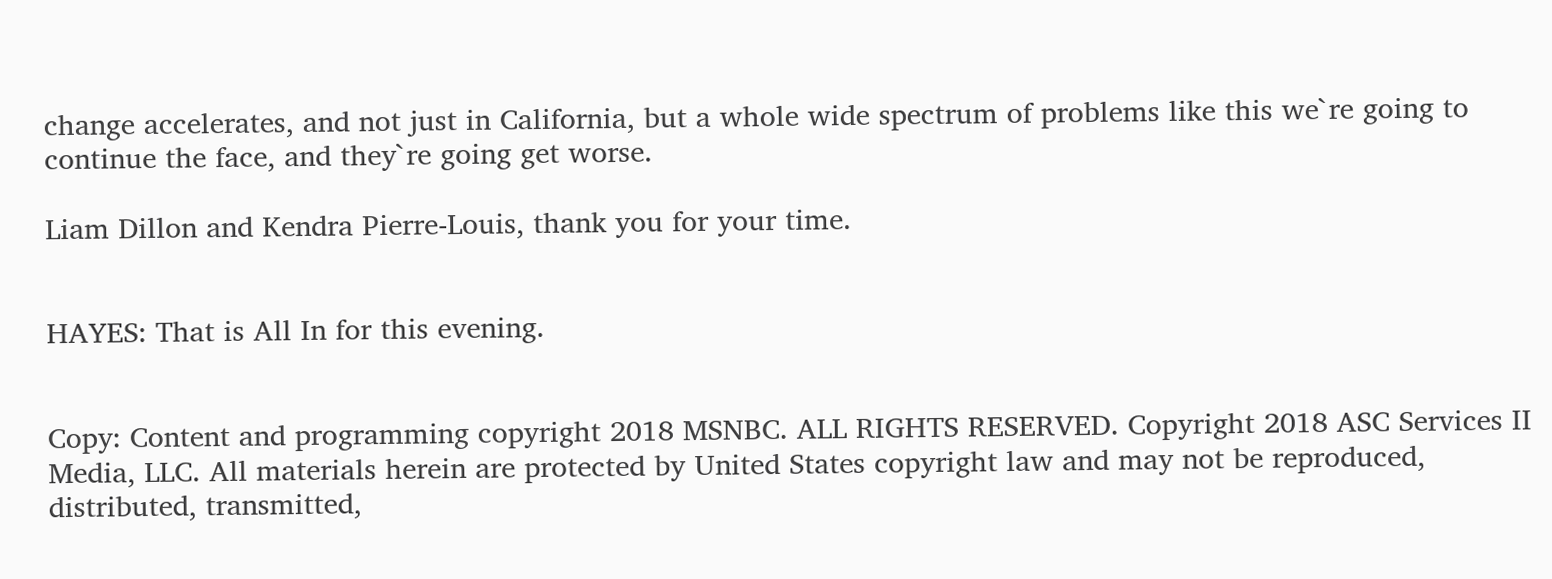change accelerates, and not just in California, but a whole wide spectrum of problems like this we`re going to continue the face, and they`re going get worse.

Liam Dillon and Kendra Pierre-Louis, thank you for your time.


HAYES: That is All In for this evening.


Copy: Content and programming copyright 2018 MSNBC. ALL RIGHTS RESERVED. Copyright 2018 ASC Services II Media, LLC. All materials herein are protected by United States copyright law and may not be reproduced, distributed, transmitted,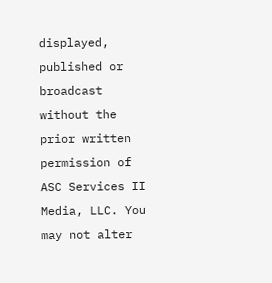displayed, published or broadcast without the prior written permission of ASC Services II Media, LLC. You may not alter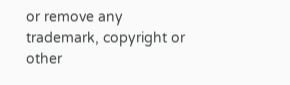or remove any trademark, copyright or other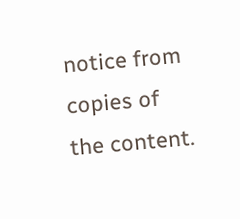notice from copies of the content.